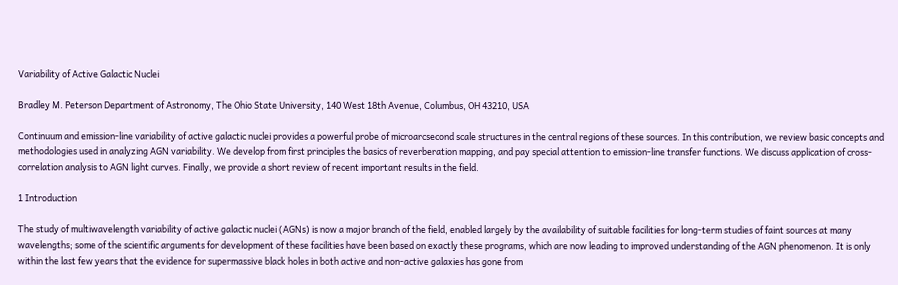Variability of Active Galactic Nuclei

Bradley M. Peterson Department of Astronomy, The Ohio State University, 140 West 18th Avenue, Columbus, OH 43210, USA

Continuum and emission-line variability of active galactic nuclei provides a powerful probe of microarcsecond scale structures in the central regions of these sources. In this contribution, we review basic concepts and methodologies used in analyzing AGN variability. We develop from first principles the basics of reverberation mapping, and pay special attention to emission-line transfer functions. We discuss application of cross-correlation analysis to AGN light curves. Finally, we provide a short review of recent important results in the field.

1 Introduction

The study of multiwavelength variability of active galactic nuclei (AGNs) is now a major branch of the field, enabled largely by the availability of suitable facilities for long-term studies of faint sources at many wavelengths; some of the scientific arguments for development of these facilities have been based on exactly these programs, which are now leading to improved understanding of the AGN phenomenon. It is only within the last few years that the evidence for supermassive black holes in both active and non-active galaxies has gone from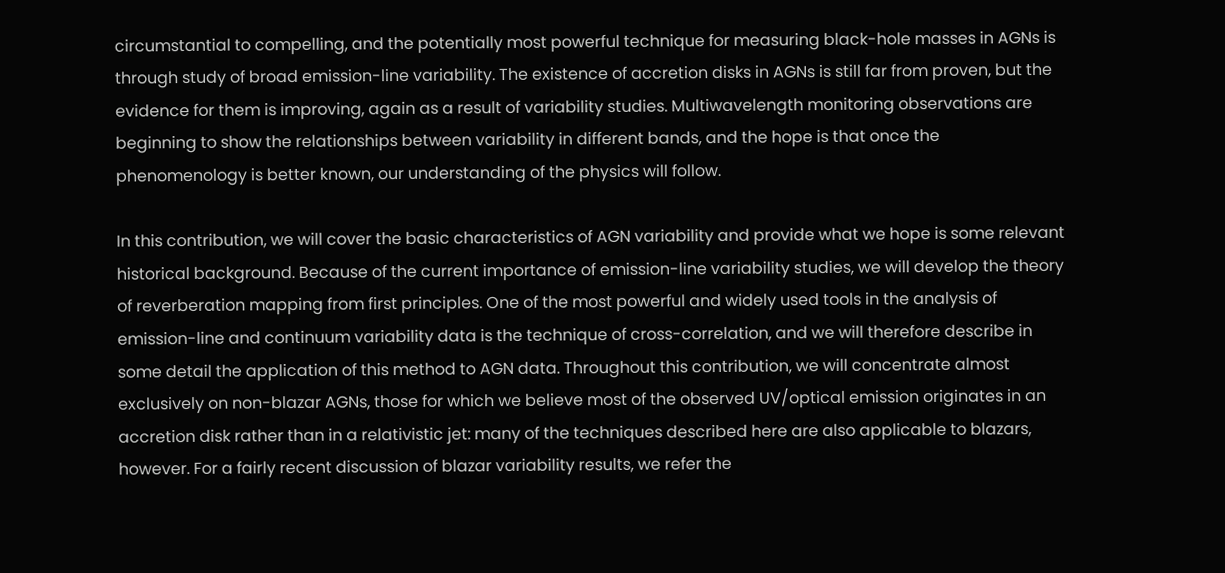circumstantial to compelling, and the potentially most powerful technique for measuring black-hole masses in AGNs is through study of broad emission-line variability. The existence of accretion disks in AGNs is still far from proven, but the evidence for them is improving, again as a result of variability studies. Multiwavelength monitoring observations are beginning to show the relationships between variability in different bands, and the hope is that once the phenomenology is better known, our understanding of the physics will follow.

In this contribution, we will cover the basic characteristics of AGN variability and provide what we hope is some relevant historical background. Because of the current importance of emission-line variability studies, we will develop the theory of reverberation mapping from first principles. One of the most powerful and widely used tools in the analysis of emission-line and continuum variability data is the technique of cross-correlation, and we will therefore describe in some detail the application of this method to AGN data. Throughout this contribution, we will concentrate almost exclusively on non-blazar AGNs, those for which we believe most of the observed UV/optical emission originates in an accretion disk rather than in a relativistic jet: many of the techniques described here are also applicable to blazars, however. For a fairly recent discussion of blazar variability results, we refer the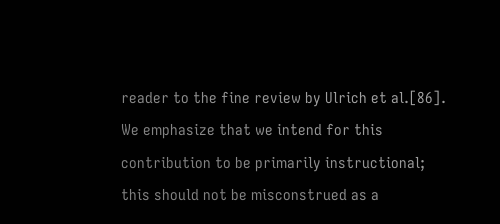reader to the fine review by Ulrich et al.[86]. We emphasize that we intend for this contribution to be primarily instructional; this should not be misconstrued as a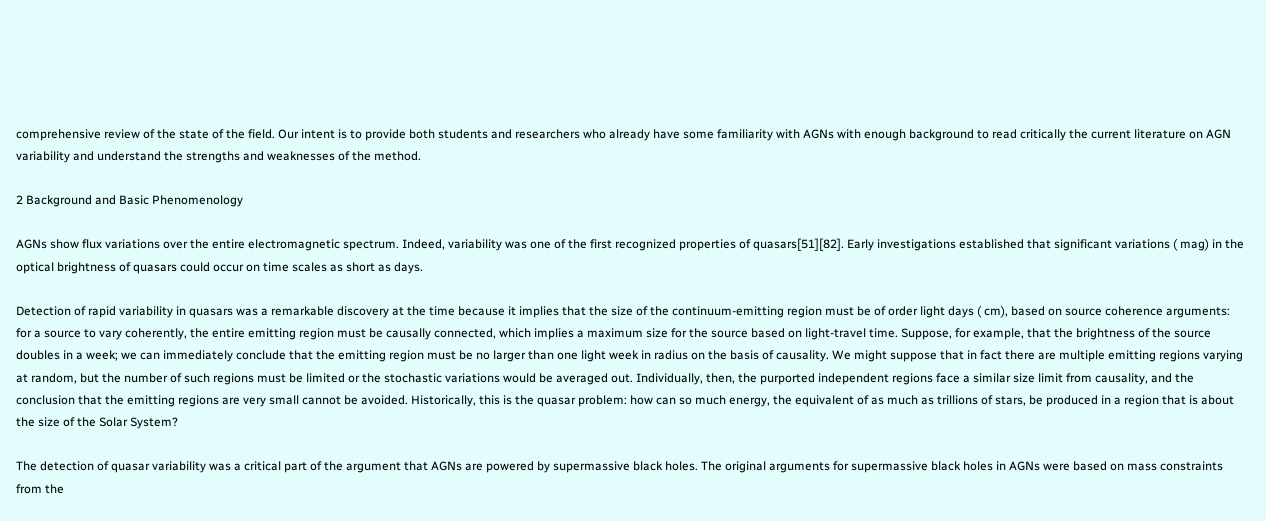comprehensive review of the state of the field. Our intent is to provide both students and researchers who already have some familiarity with AGNs with enough background to read critically the current literature on AGN variability and understand the strengths and weaknesses of the method.

2 Background and Basic Phenomenology

AGNs show flux variations over the entire electromagnetic spectrum. Indeed, variability was one of the first recognized properties of quasars[51][82]. Early investigations established that significant variations ( mag) in the optical brightness of quasars could occur on time scales as short as days.

Detection of rapid variability in quasars was a remarkable discovery at the time because it implies that the size of the continuum-emitting region must be of order light days ( cm), based on source coherence arguments: for a source to vary coherently, the entire emitting region must be causally connected, which implies a maximum size for the source based on light-travel time. Suppose, for example, that the brightness of the source doubles in a week; we can immediately conclude that the emitting region must be no larger than one light week in radius on the basis of causality. We might suppose that in fact there are multiple emitting regions varying at random, but the number of such regions must be limited or the stochastic variations would be averaged out. Individually, then, the purported independent regions face a similar size limit from causality, and the conclusion that the emitting regions are very small cannot be avoided. Historically, this is the quasar problem: how can so much energy, the equivalent of as much as trillions of stars, be produced in a region that is about the size of the Solar System?

The detection of quasar variability was a critical part of the argument that AGNs are powered by supermassive black holes. The original arguments for supermassive black holes in AGNs were based on mass constraints from the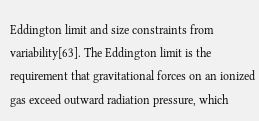Eddington limit and size constraints from variability[63]. The Eddington limit is the requirement that gravitational forces on an ionized gas exceed outward radiation pressure, which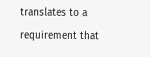translates to a requirement that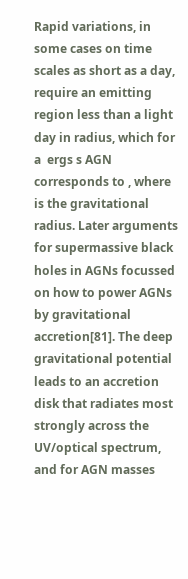Rapid variations, in some cases on time scales as short as a day, require an emitting region less than a light day in radius, which for a  ergs s AGN corresponds to , where is the gravitational radius. Later arguments for supermassive black holes in AGNs focussed on how to power AGNs by gravitational accretion[81]. The deep gravitational potential leads to an accretion disk that radiates most strongly across the UV/optical spectrum, and for AGN masses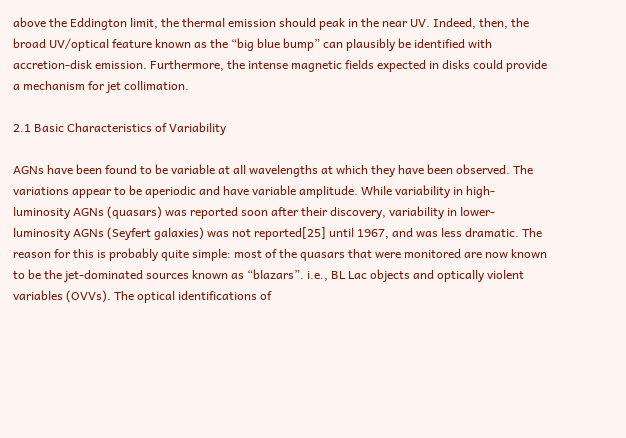above the Eddington limit, the thermal emission should peak in the near UV. Indeed, then, the broad UV/optical feature known as the “big blue bump” can plausibly be identified with accretion-disk emission. Furthermore, the intense magnetic fields expected in disks could provide a mechanism for jet collimation.

2.1 Basic Characteristics of Variability

AGNs have been found to be variable at all wavelengths at which they have been observed. The variations appear to be aperiodic and have variable amplitude. While variability in high-luminosity AGNs (quasars) was reported soon after their discovery, variability in lower-luminosity AGNs (Seyfert galaxies) was not reported[25] until 1967, and was less dramatic. The reason for this is probably quite simple: most of the quasars that were monitored are now known to be the jet-dominated sources known as “blazars”. i.e., BL Lac objects and optically violent variables (OVVs). The optical identifications of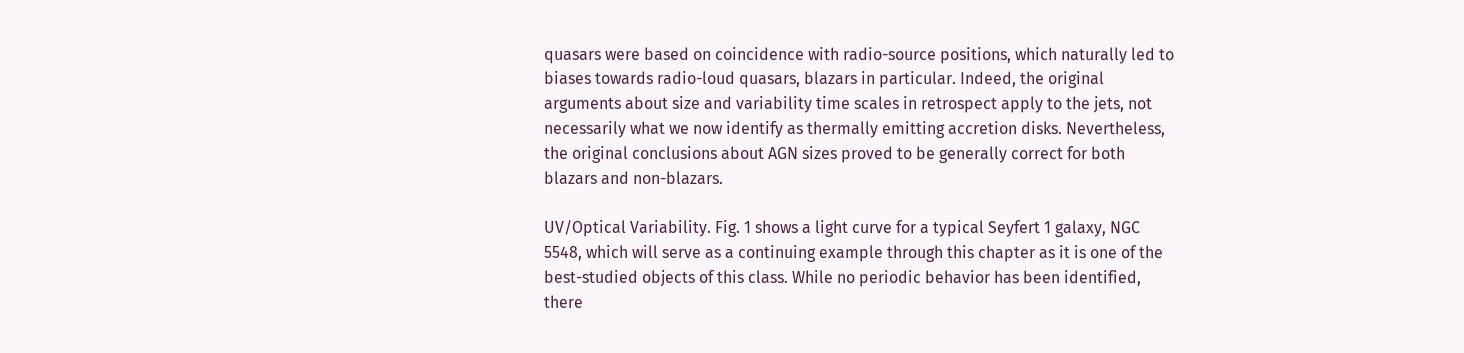quasars were based on coincidence with radio-source positions, which naturally led to biases towards radio-loud quasars, blazars in particular. Indeed, the original arguments about size and variability time scales in retrospect apply to the jets, not necessarily what we now identify as thermally emitting accretion disks. Nevertheless, the original conclusions about AGN sizes proved to be generally correct for both blazars and non-blazars.

UV/Optical Variability. Fig. 1 shows a light curve for a typical Seyfert 1 galaxy, NGC 5548, which will serve as a continuing example through this chapter as it is one of the best-studied objects of this class. While no periodic behavior has been identified, there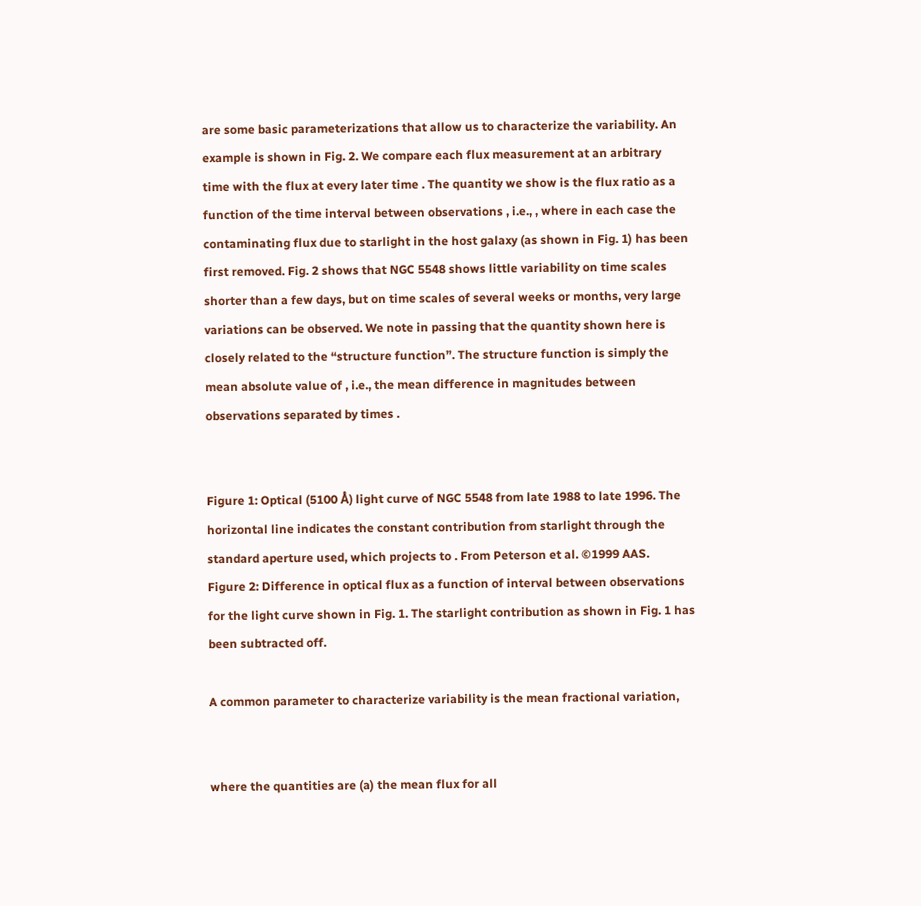are some basic parameterizations that allow us to characterize the variability. An example is shown in Fig. 2. We compare each flux measurement at an arbitrary time with the flux at every later time . The quantity we show is the flux ratio as a function of the time interval between observations , i.e., , where in each case the contaminating flux due to starlight in the host galaxy (as shown in Fig. 1) has been first removed. Fig. 2 shows that NGC 5548 shows little variability on time scales shorter than a few days, but on time scales of several weeks or months, very large variations can be observed. We note in passing that the quantity shown here is closely related to the “structure function”. The structure function is simply the mean absolute value of , i.e., the mean difference in magnitudes between observations separated by times .


Figure 1: Optical (5100 Å) light curve of NGC 5548 from late 1988 to late 1996. The horizontal line indicates the constant contribution from starlight through the standard aperture used, which projects to . From Peterson et al. ©1999 AAS.
Figure 2: Difference in optical flux as a function of interval between observations for the light curve shown in Fig. 1. The starlight contribution as shown in Fig. 1 has been subtracted off.

A common parameter to characterize variability is the mean fractional variation,


where the quantities are (a) the mean flux for all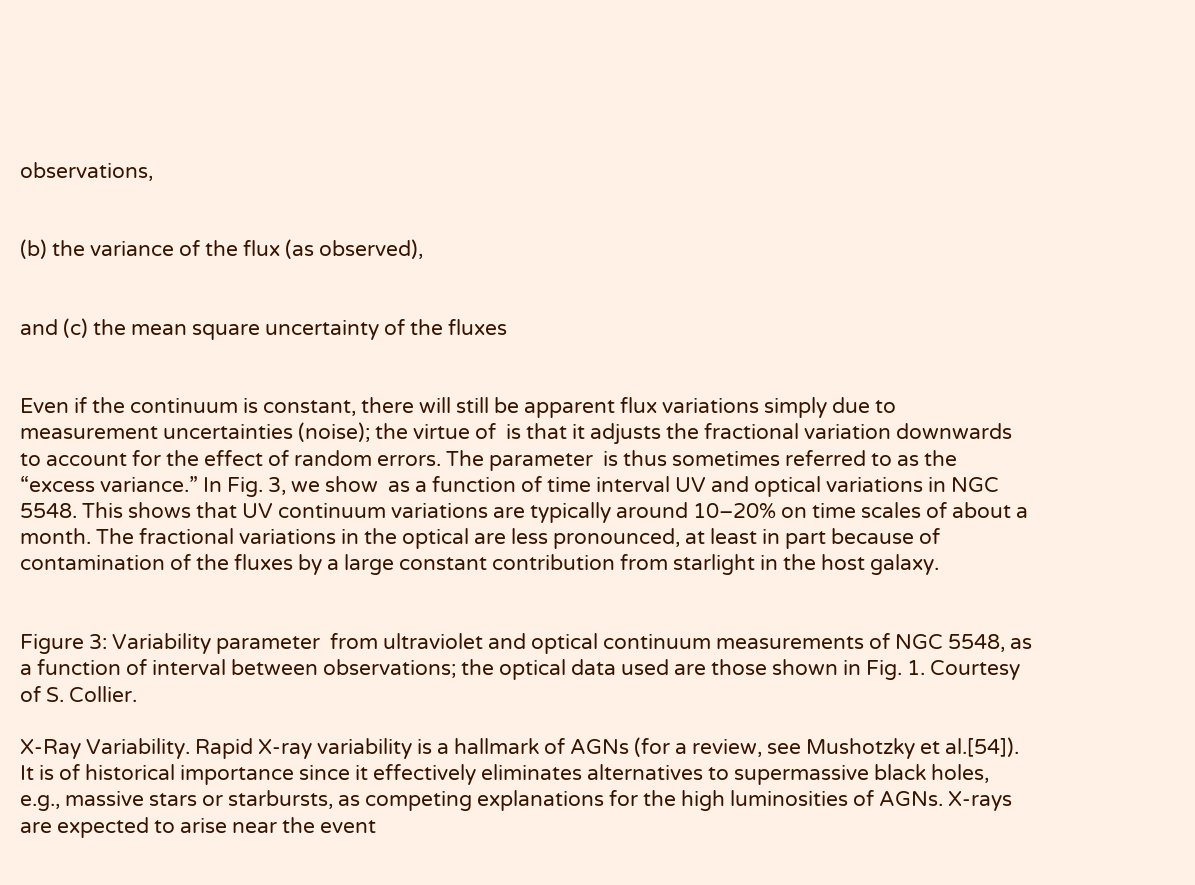observations,


(b) the variance of the flux (as observed),


and (c) the mean square uncertainty of the fluxes


Even if the continuum is constant, there will still be apparent flux variations simply due to measurement uncertainties (noise); the virtue of  is that it adjusts the fractional variation downwards to account for the effect of random errors. The parameter  is thus sometimes referred to as the “excess variance.” In Fig. 3, we show  as a function of time interval UV and optical variations in NGC 5548. This shows that UV continuum variations are typically around 10–20% on time scales of about a month. The fractional variations in the optical are less pronounced, at least in part because of contamination of the fluxes by a large constant contribution from starlight in the host galaxy.


Figure 3: Variability parameter  from ultraviolet and optical continuum measurements of NGC 5548, as a function of interval between observations; the optical data used are those shown in Fig. 1. Courtesy of S. Collier.

X-Ray Variability. Rapid X-ray variability is a hallmark of AGNs (for a review, see Mushotzky et al.[54]). It is of historical importance since it effectively eliminates alternatives to supermassive black holes, e.g., massive stars or starbursts, as competing explanations for the high luminosities of AGNs. X-rays are expected to arise near the event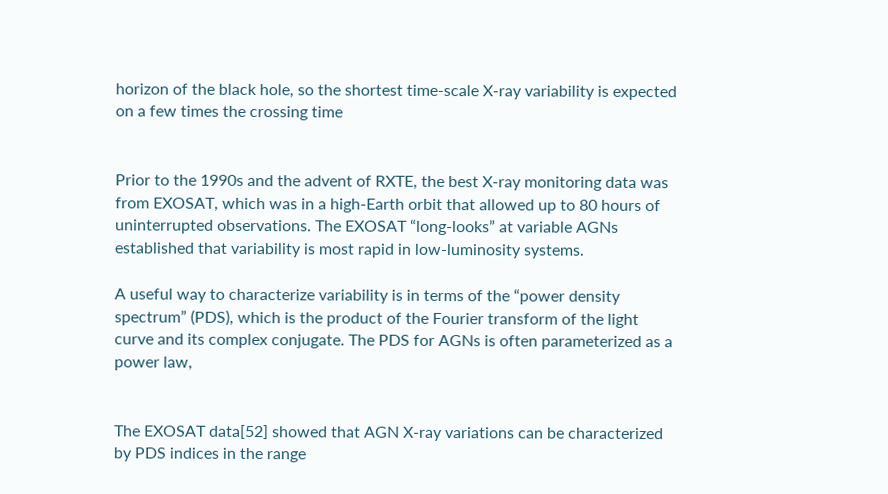horizon of the black hole, so the shortest time-scale X-ray variability is expected on a few times the crossing time


Prior to the 1990s and the advent of RXTE, the best X-ray monitoring data was from EXOSAT, which was in a high-Earth orbit that allowed up to 80 hours of uninterrupted observations. The EXOSAT “long-looks” at variable AGNs established that variability is most rapid in low-luminosity systems.

A useful way to characterize variability is in terms of the “power density spectrum” (PDS), which is the product of the Fourier transform of the light curve and its complex conjugate. The PDS for AGNs is often parameterized as a power law,


The EXOSAT data[52] showed that AGN X-ray variations can be characterized by PDS indices in the range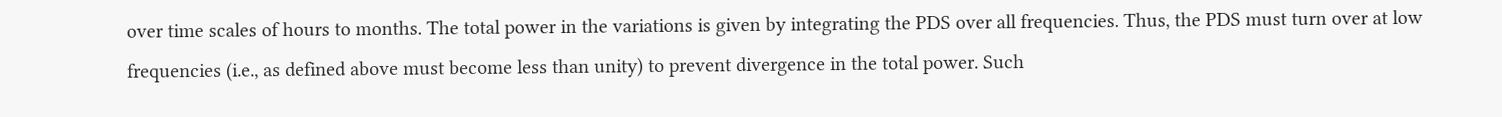over time scales of hours to months. The total power in the variations is given by integrating the PDS over all frequencies. Thus, the PDS must turn over at low frequencies (i.e., as defined above must become less than unity) to prevent divergence in the total power. Such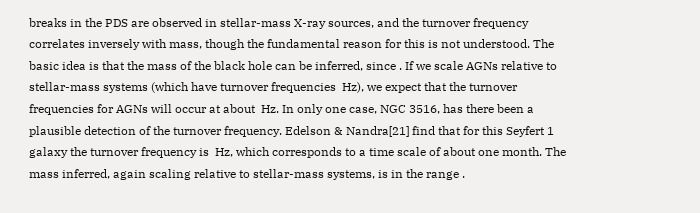breaks in the PDS are observed in stellar-mass X-ray sources, and the turnover frequency correlates inversely with mass, though the fundamental reason for this is not understood. The basic idea is that the mass of the black hole can be inferred, since . If we scale AGNs relative to stellar-mass systems (which have turnover frequencies  Hz), we expect that the turnover frequencies for AGNs will occur at about  Hz. In only one case, NGC 3516, has there been a plausible detection of the turnover frequency. Edelson & Nandra[21] find that for this Seyfert 1 galaxy the turnover frequency is  Hz, which corresponds to a time scale of about one month. The mass inferred, again scaling relative to stellar-mass systems, is in the range .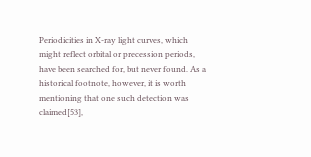Periodicities in X-ray light curves, which might reflect orbital or precession periods, have been searched for, but never found. As a historical footnote, however, it is worth mentioning that one such detection was claimed[53],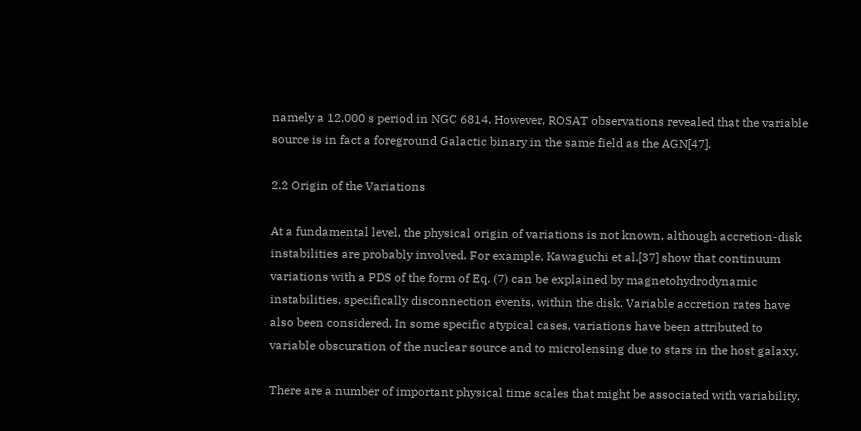namely a 12,000 s period in NGC 6814. However, ROSAT observations revealed that the variable source is in fact a foreground Galactic binary in the same field as the AGN[47].

2.2 Origin of the Variations

At a fundamental level, the physical origin of variations is not known, although accretion-disk instabilities are probably involved. For example, Kawaguchi et al.[37] show that continuum variations with a PDS of the form of Eq. (7) can be explained by magnetohydrodynamic instabilities, specifically disconnection events, within the disk. Variable accretion rates have also been considered. In some specific atypical cases, variations have been attributed to variable obscuration of the nuclear source and to microlensing due to stars in the host galaxy.

There are a number of important physical time scales that might be associated with variability.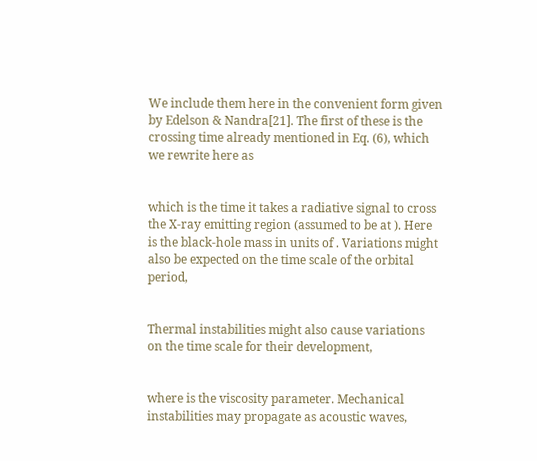We include them here in the convenient form given by Edelson & Nandra[21]. The first of these is the crossing time already mentioned in Eq. (6), which we rewrite here as


which is the time it takes a radiative signal to cross the X-ray emitting region (assumed to be at ). Here is the black-hole mass in units of . Variations might also be expected on the time scale of the orbital period,


Thermal instabilities might also cause variations on the time scale for their development,


where is the viscosity parameter. Mechanical instabilities may propagate as acoustic waves,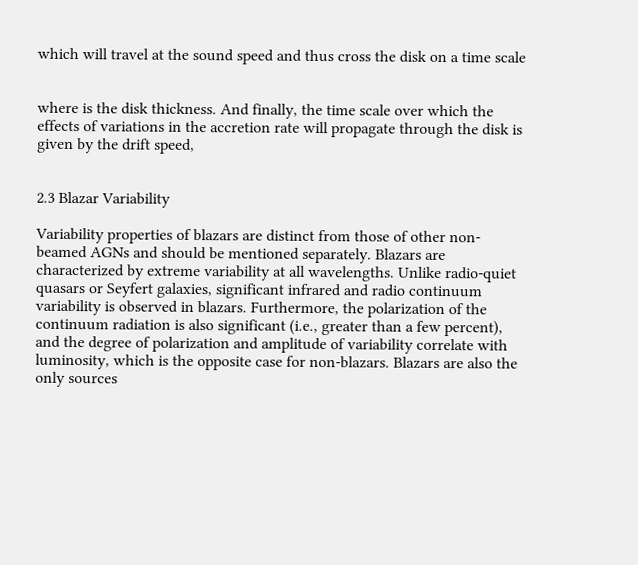which will travel at the sound speed and thus cross the disk on a time scale


where is the disk thickness. And finally, the time scale over which the effects of variations in the accretion rate will propagate through the disk is given by the drift speed,


2.3 Blazar Variability

Variability properties of blazars are distinct from those of other non-beamed AGNs and should be mentioned separately. Blazars are characterized by extreme variability at all wavelengths. Unlike radio-quiet quasars or Seyfert galaxies, significant infrared and radio continuum variability is observed in blazars. Furthermore, the polarization of the continuum radiation is also significant (i.e., greater than a few percent), and the degree of polarization and amplitude of variability correlate with luminosity, which is the opposite case for non-blazars. Blazars are also the only sources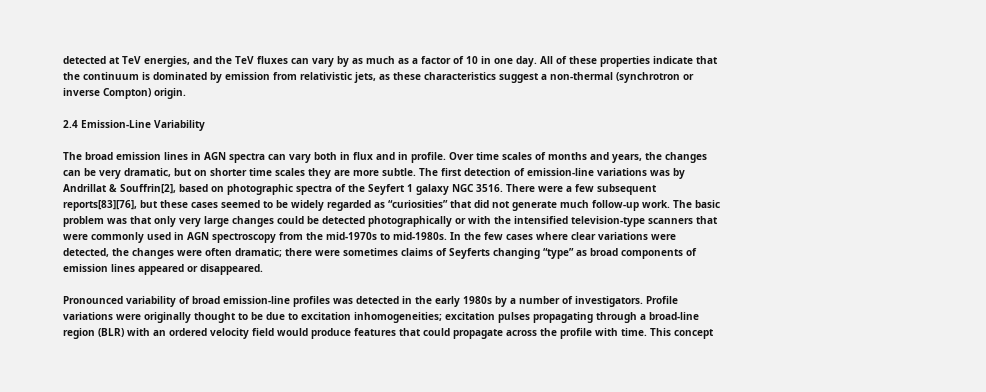detected at TeV energies, and the TeV fluxes can vary by as much as a factor of 10 in one day. All of these properties indicate that the continuum is dominated by emission from relativistic jets, as these characteristics suggest a non-thermal (synchrotron or inverse Compton) origin.

2.4 Emission-Line Variability

The broad emission lines in AGN spectra can vary both in flux and in profile. Over time scales of months and years, the changes can be very dramatic, but on shorter time scales they are more subtle. The first detection of emission-line variations was by Andrillat & Souffrin[2], based on photographic spectra of the Seyfert 1 galaxy NGC 3516. There were a few subsequent reports[83][76], but these cases seemed to be widely regarded as “curiosities” that did not generate much follow-up work. The basic problem was that only very large changes could be detected photographically or with the intensified television-type scanners that were commonly used in AGN spectroscopy from the mid-1970s to mid-1980s. In the few cases where clear variations were detected, the changes were often dramatic; there were sometimes claims of Seyferts changing “type” as broad components of emission lines appeared or disappeared.

Pronounced variability of broad emission-line profiles was detected in the early 1980s by a number of investigators. Profile variations were originally thought to be due to excitation inhomogeneities; excitation pulses propagating through a broad-line region (BLR) with an ordered velocity field would produce features that could propagate across the profile with time. This concept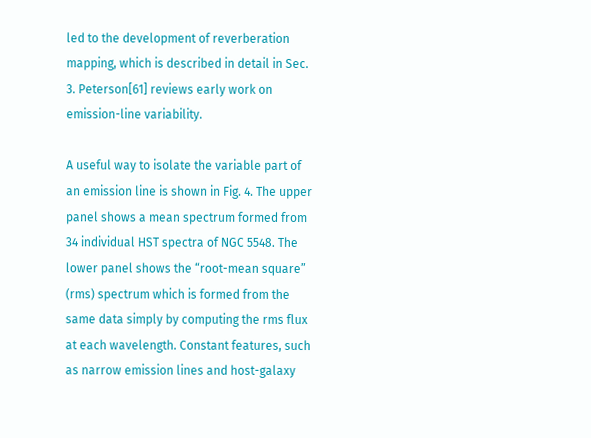led to the development of reverberation mapping, which is described in detail in Sec. 3. Peterson[61] reviews early work on emission-line variability.

A useful way to isolate the variable part of an emission line is shown in Fig. 4. The upper panel shows a mean spectrum formed from 34 individual HST spectra of NGC 5548. The lower panel shows the “root-mean square” (rms) spectrum which is formed from the same data simply by computing the rms flux at each wavelength. Constant features, such as narrow emission lines and host-galaxy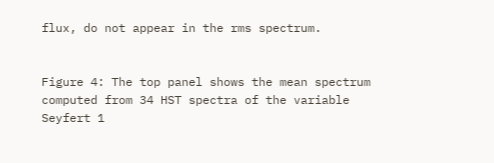flux, do not appear in the rms spectrum.


Figure 4: The top panel shows the mean spectrum computed from 34 HST spectra of the variable Seyfert 1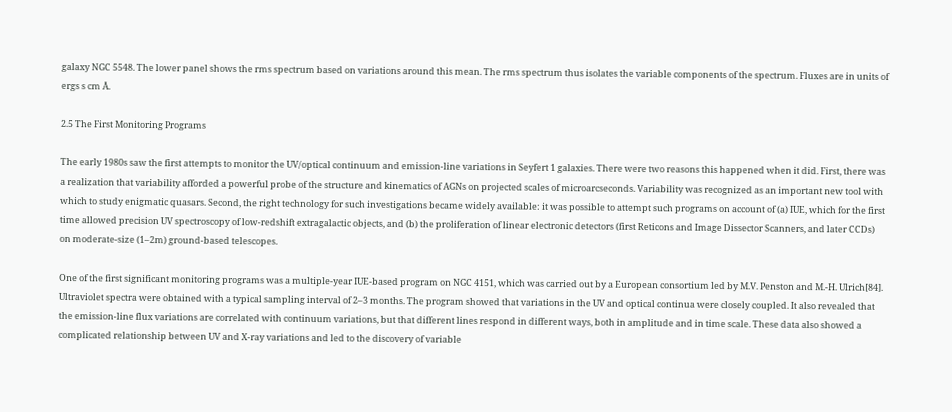galaxy NGC 5548. The lower panel shows the rms spectrum based on variations around this mean. The rms spectrum thus isolates the variable components of the spectrum. Fluxes are in units of  ergs s cm Å.

2.5 The First Monitoring Programs

The early 1980s saw the first attempts to monitor the UV/optical continuum and emission-line variations in Seyfert 1 galaxies. There were two reasons this happened when it did. First, there was a realization that variability afforded a powerful probe of the structure and kinematics of AGNs on projected scales of microarcseconds. Variability was recognized as an important new tool with which to study enigmatic quasars. Second, the right technology for such investigations became widely available: it was possible to attempt such programs on account of (a) IUE, which for the first time allowed precision UV spectroscopy of low-redshift extragalactic objects, and (b) the proliferation of linear electronic detectors (first Reticons and Image Dissector Scanners, and later CCDs) on moderate-size (1–2m) ground-based telescopes.

One of the first significant monitoring programs was a multiple-year IUE-based program on NGC 4151, which was carried out by a European consortium led by M.V. Penston and M.-H. Ulrich[84]. Ultraviolet spectra were obtained with a typical sampling interval of 2–3 months. The program showed that variations in the UV and optical continua were closely coupled. It also revealed that the emission-line flux variations are correlated with continuum variations, but that different lines respond in different ways, both in amplitude and in time scale. These data also showed a complicated relationship between UV and X-ray variations and led to the discovery of variable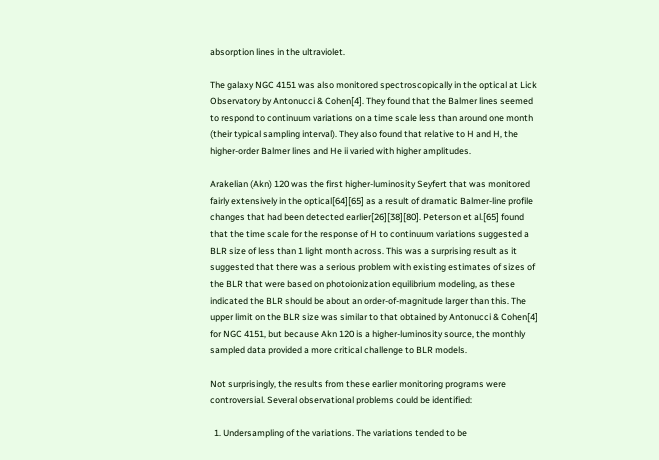absorption lines in the ultraviolet.

The galaxy NGC 4151 was also monitored spectroscopically in the optical at Lick Observatory by Antonucci & Cohen[4]. They found that the Balmer lines seemed to respond to continuum variations on a time scale less than around one month (their typical sampling interval). They also found that relative to H and H, the higher-order Balmer lines and He ii varied with higher amplitudes.

Arakelian (Akn) 120 was the first higher-luminosity Seyfert that was monitored fairly extensively in the optical[64][65] as a result of dramatic Balmer-line profile changes that had been detected earlier[26][38][80]. Peterson et al.[65] found that the time scale for the response of H to continuum variations suggested a BLR size of less than 1 light month across. This was a surprising result as it suggested that there was a serious problem with existing estimates of sizes of the BLR that were based on photoionization equilibrium modeling, as these indicated the BLR should be about an order-of-magnitude larger than this. The upper limit on the BLR size was similar to that obtained by Antonucci & Cohen[4] for NGC 4151, but because Akn 120 is a higher-luminosity source, the monthly sampled data provided a more critical challenge to BLR models.

Not surprisingly, the results from these earlier monitoring programs were controversial. Several observational problems could be identified:

  1. Undersampling of the variations. The variations tended to be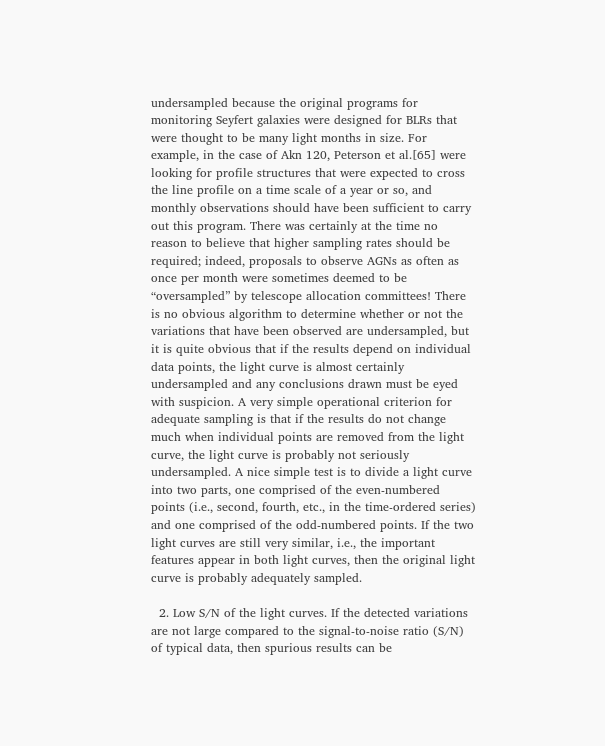undersampled because the original programs for monitoring Seyfert galaxies were designed for BLRs that were thought to be many light months in size. For example, in the case of Akn 120, Peterson et al.[65] were looking for profile structures that were expected to cross the line profile on a time scale of a year or so, and monthly observations should have been sufficient to carry out this program. There was certainly at the time no reason to believe that higher sampling rates should be required; indeed, proposals to observe AGNs as often as once per month were sometimes deemed to be “oversampled” by telescope allocation committees! There is no obvious algorithm to determine whether or not the variations that have been observed are undersampled, but it is quite obvious that if the results depend on individual data points, the light curve is almost certainly undersampled and any conclusions drawn must be eyed with suspicion. A very simple operational criterion for adequate sampling is that if the results do not change much when individual points are removed from the light curve, the light curve is probably not seriously undersampled. A nice simple test is to divide a light curve into two parts, one comprised of the even-numbered points (i.e., second, fourth, etc., in the time-ordered series) and one comprised of the odd-numbered points. If the two light curves are still very similar, i.e., the important features appear in both light curves, then the original light curve is probably adequately sampled.

  2. Low S/N of the light curves. If the detected variations are not large compared to the signal-to-noise ratio (S/N) of typical data, then spurious results can be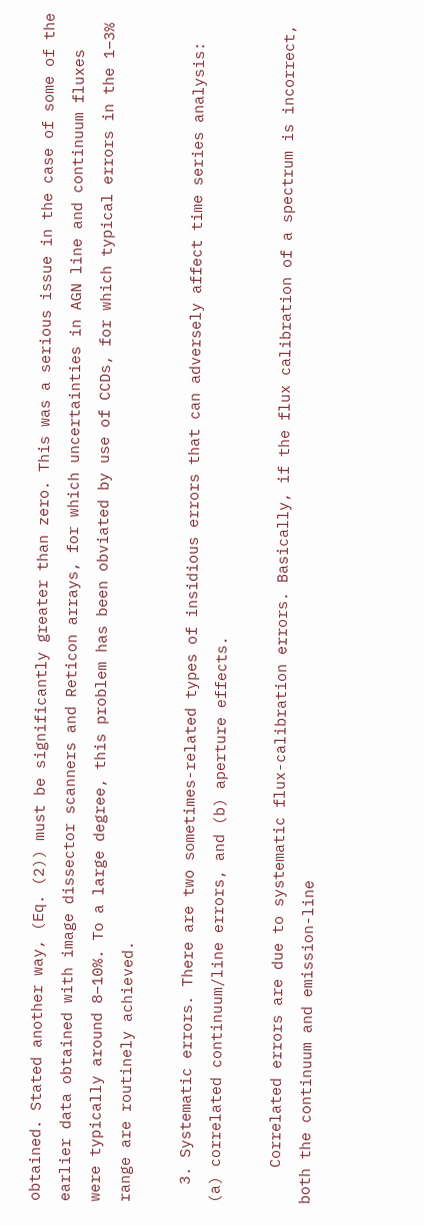obtained. Stated another way, (Eq. (2)) must be significantly greater than zero. This was a serious issue in the case of some of the earlier data obtained with image dissector scanners and Reticon arrays, for which uncertainties in AGN line and continuum fluxes were typically around 8–10%. To a large degree, this problem has been obviated by use of CCDs, for which typical errors in the 1–3% range are routinely achieved.

  3. Systematic errors. There are two sometimes-related types of insidious errors that can adversely affect time series analysis: (a) correlated continuum/line errors, and (b) aperture effects.

    Correlated errors are due to systematic flux-calibration errors. Basically, if the flux calibration of a spectrum is incorrect, both the continuum and emission-line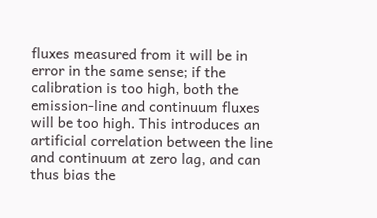fluxes measured from it will be in error in the same sense; if the calibration is too high, both the emission-line and continuum fluxes will be too high. This introduces an artificial correlation between the line and continuum at zero lag, and can thus bias the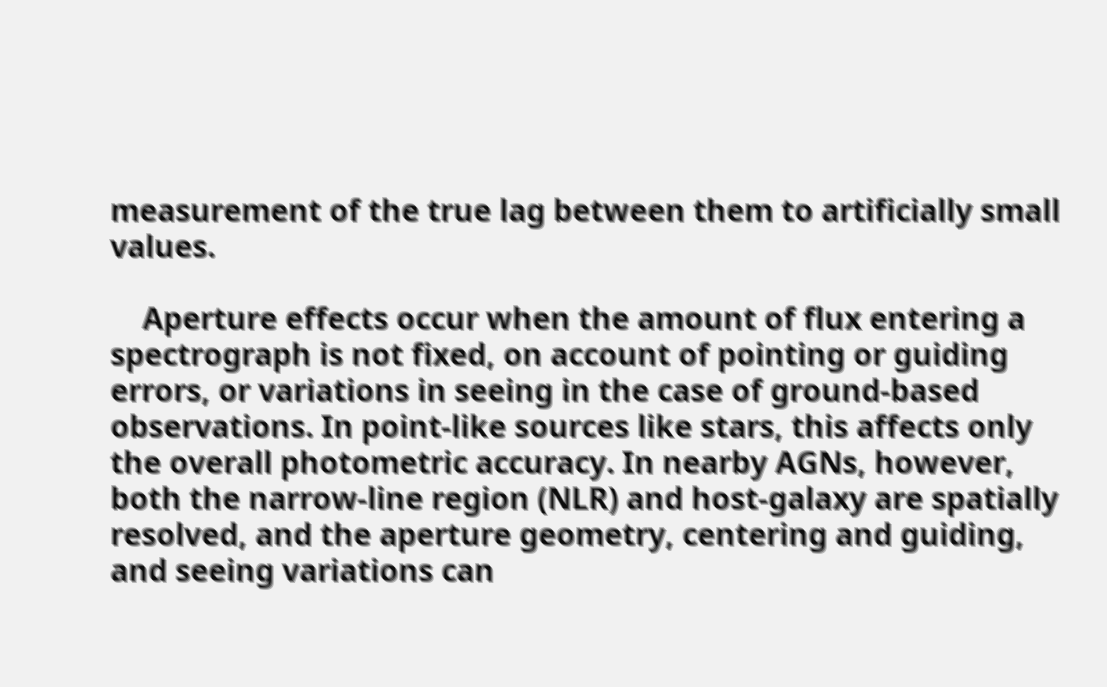measurement of the true lag between them to artificially small values.

    Aperture effects occur when the amount of flux entering a spectrograph is not fixed, on account of pointing or guiding errors, or variations in seeing in the case of ground-based observations. In point-like sources like stars, this affects only the overall photometric accuracy. In nearby AGNs, however, both the narrow-line region (NLR) and host-galaxy are spatially resolved, and the aperture geometry, centering and guiding, and seeing variations can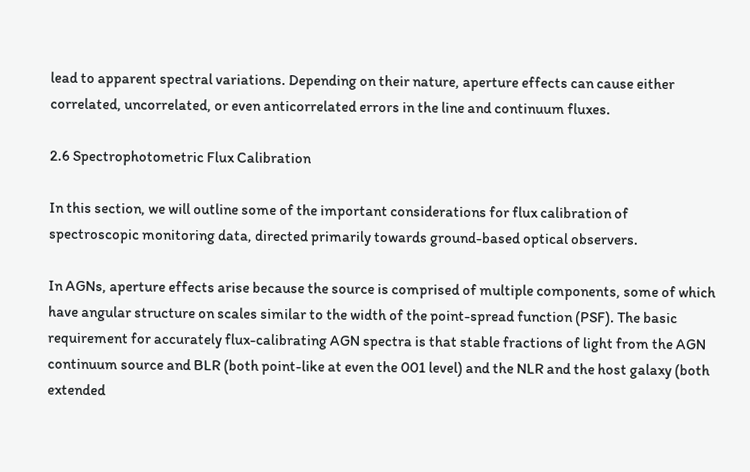lead to apparent spectral variations. Depending on their nature, aperture effects can cause either correlated, uncorrelated, or even anticorrelated errors in the line and continuum fluxes.

2.6 Spectrophotometric Flux Calibration

In this section, we will outline some of the important considerations for flux calibration of spectroscopic monitoring data, directed primarily towards ground-based optical observers.

In AGNs, aperture effects arise because the source is comprised of multiple components, some of which have angular structure on scales similar to the width of the point-spread function (PSF). The basic requirement for accurately flux-calibrating AGN spectra is that stable fractions of light from the AGN continuum source and BLR (both point-like at even the 001 level) and the NLR and the host galaxy (both extended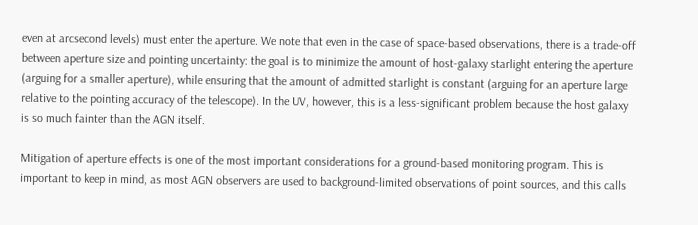even at arcsecond levels) must enter the aperture. We note that even in the case of space-based observations, there is a trade-off between aperture size and pointing uncertainty: the goal is to minimize the amount of host-galaxy starlight entering the aperture (arguing for a smaller aperture), while ensuring that the amount of admitted starlight is constant (arguing for an aperture large relative to the pointing accuracy of the telescope). In the UV, however, this is a less-significant problem because the host galaxy is so much fainter than the AGN itself.

Mitigation of aperture effects is one of the most important considerations for a ground-based monitoring program. This is important to keep in mind, as most AGN observers are used to background-limited observations of point sources, and this calls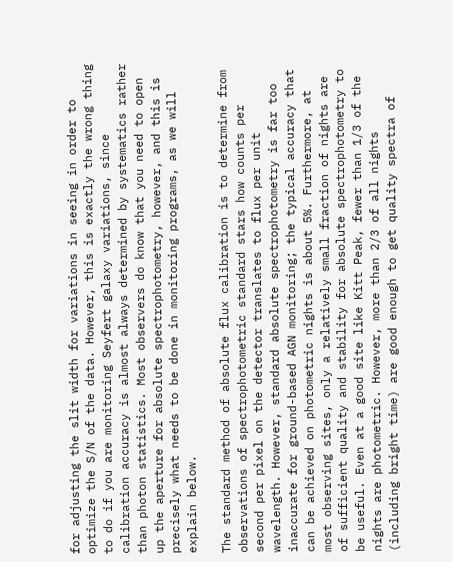for adjusting the slit width for variations in seeing in order to optimize the S/N of the data. However, this is exactly the wrong thing to do if you are monitoring Seyfert galaxy variations, since calibration accuracy is almost always determined by systematics rather than photon statistics. Most observers do know that you need to open up the aperture for absolute spectrophotometry, however, and this is precisely what needs to be done in monitoring programs, as we will explain below.

The standard method of absolute flux calibration is to determine from observations of spectrophotometric standard stars how counts per second per pixel on the detector translates to flux per unit wavelength. However, standard absolute spectrophotometry is far too inaccurate for ground-based AGN monitoring; the typical accuracy that can be achieved on photometric nights is about 5%. Furthermore, at most observing sites, only a relatively small fraction of nights are of sufficient quality and stability for absolute spectrophotometry to be useful. Even at a good site like Kitt Peak, fewer than 1/3 of the nights are photometric. However, more than 2/3 of all nights (including bright time) are good enough to get quality spectra of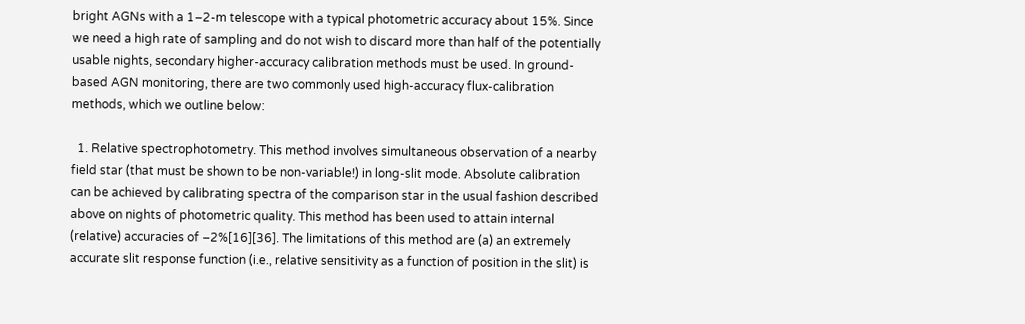bright AGNs with a 1–2-m telescope with a typical photometric accuracy about 15%. Since we need a high rate of sampling and do not wish to discard more than half of the potentially usable nights, secondary higher-accuracy calibration methods must be used. In ground-based AGN monitoring, there are two commonly used high-accuracy flux-calibration methods, which we outline below:

  1. Relative spectrophotometry. This method involves simultaneous observation of a nearby field star (that must be shown to be non-variable!) in long-slit mode. Absolute calibration can be achieved by calibrating spectra of the comparison star in the usual fashion described above on nights of photometric quality. This method has been used to attain internal (relative) accuracies of –2%[16][36]. The limitations of this method are (a) an extremely accurate slit response function (i.e., relative sensitivity as a function of position in the slit) is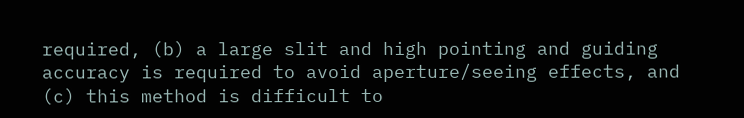required, (b) a large slit and high pointing and guiding accuracy is required to avoid aperture/seeing effects, and (c) this method is difficult to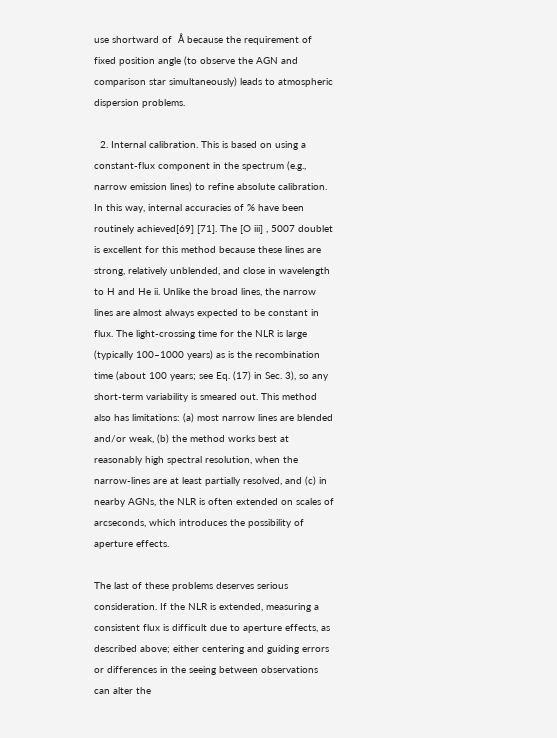use shortward of  Å because the requirement of fixed position angle (to observe the AGN and comparison star simultaneously) leads to atmospheric dispersion problems.

  2. Internal calibration. This is based on using a constant-flux component in the spectrum (e.g., narrow emission lines) to refine absolute calibration. In this way, internal accuracies of % have been routinely achieved[69] [71]. The [O iii] , 5007 doublet is excellent for this method because these lines are strong, relatively unblended, and close in wavelength to H and He ii. Unlike the broad lines, the narrow lines are almost always expected to be constant in flux. The light-crossing time for the NLR is large (typically 100–1000 years) as is the recombination time (about 100 years; see Eq. (17) in Sec. 3), so any short-term variability is smeared out. This method also has limitations: (a) most narrow lines are blended and/or weak, (b) the method works best at reasonably high spectral resolution, when the narrow-lines are at least partially resolved, and (c) in nearby AGNs, the NLR is often extended on scales of arcseconds, which introduces the possibility of aperture effects.

The last of these problems deserves serious consideration. If the NLR is extended, measuring a consistent flux is difficult due to aperture effects, as described above; either centering and guiding errors or differences in the seeing between observations can alter the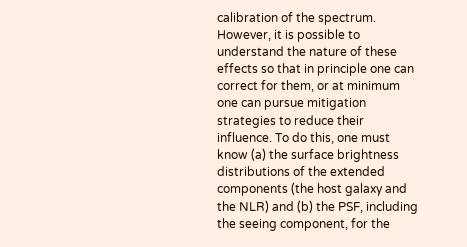calibration of the spectrum. However, it is possible to understand the nature of these effects so that in principle one can correct for them, or at minimum one can pursue mitigation strategies to reduce their influence. To do this, one must know (a) the surface brightness distributions of the extended components (the host galaxy and the NLR) and (b) the PSF, including the seeing component, for the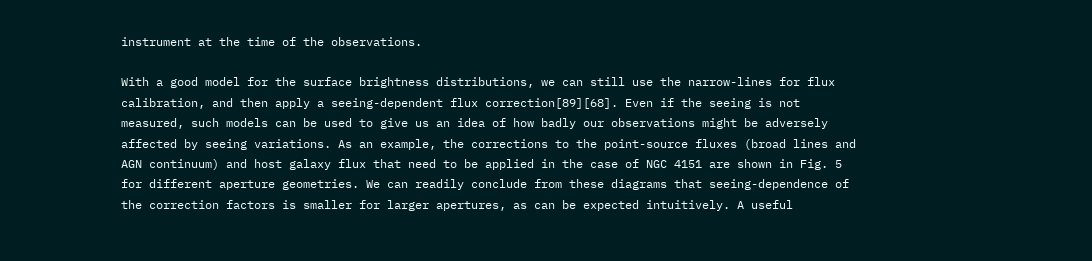instrument at the time of the observations.

With a good model for the surface brightness distributions, we can still use the narrow-lines for flux calibration, and then apply a seeing-dependent flux correction[89][68]. Even if the seeing is not measured, such models can be used to give us an idea of how badly our observations might be adversely affected by seeing variations. As an example, the corrections to the point-source fluxes (broad lines and AGN continuum) and host galaxy flux that need to be applied in the case of NGC 4151 are shown in Fig. 5 for different aperture geometries. We can readily conclude from these diagrams that seeing-dependence of the correction factors is smaller for larger apertures, as can be expected intuitively. A useful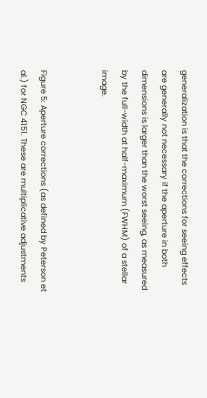generalization is that the corrections for seeing effects are generally not necessary if the aperture in both dimensions is larger than the worst seeing, as measured by the full-width at half-maximum (FWHM) of a stellar image.


Figure 5: Aperture corrections (as defined by Peterson et al.) for NGC 4151. These are multiplicative adjustments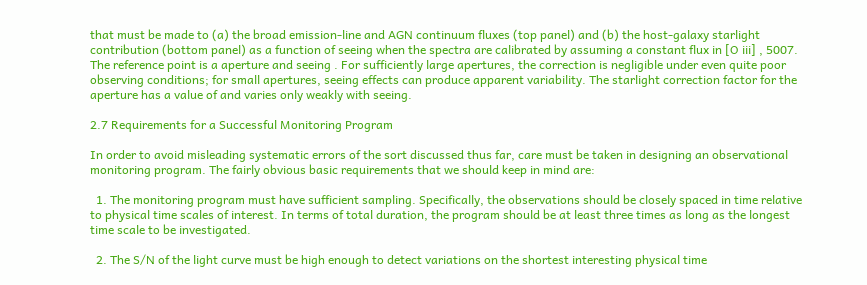that must be made to (a) the broad emission-line and AGN continuum fluxes (top panel) and (b) the host-galaxy starlight contribution (bottom panel) as a function of seeing when the spectra are calibrated by assuming a constant flux in [O iii] , 5007. The reference point is a aperture and seeing . For sufficiently large apertures, the correction is negligible under even quite poor observing conditions; for small apertures, seeing effects can produce apparent variability. The starlight correction factor for the aperture has a value of and varies only weakly with seeing.

2.7 Requirements for a Successful Monitoring Program

In order to avoid misleading systematic errors of the sort discussed thus far, care must be taken in designing an observational monitoring program. The fairly obvious basic requirements that we should keep in mind are:

  1. The monitoring program must have sufficient sampling. Specifically, the observations should be closely spaced in time relative to physical time scales of interest. In terms of total duration, the program should be at least three times as long as the longest time scale to be investigated.

  2. The S/N of the light curve must be high enough to detect variations on the shortest interesting physical time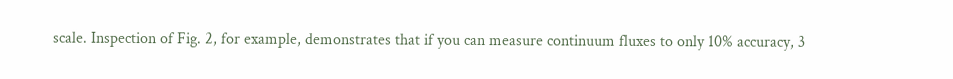scale. Inspection of Fig. 2, for example, demonstrates that if you can measure continuum fluxes to only 10% accuracy, 3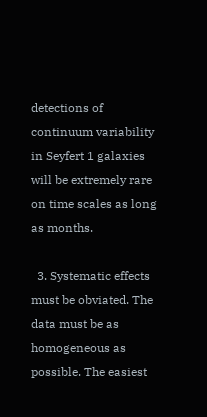detections of continuum variability in Seyfert 1 galaxies will be extremely rare on time scales as long as months.

  3. Systematic effects must be obviated. The data must be as homogeneous as possible. The easiest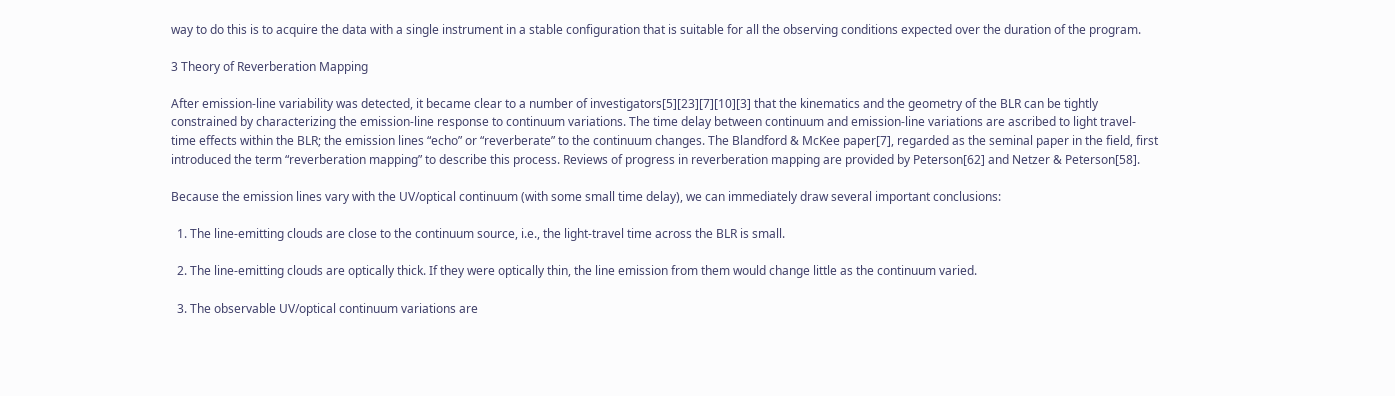way to do this is to acquire the data with a single instrument in a stable configuration that is suitable for all the observing conditions expected over the duration of the program.

3 Theory of Reverberation Mapping

After emission-line variability was detected, it became clear to a number of investigators[5][23][7][10][3] that the kinematics and the geometry of the BLR can be tightly constrained by characterizing the emission-line response to continuum variations. The time delay between continuum and emission-line variations are ascribed to light travel-time effects within the BLR; the emission lines “echo” or “reverberate” to the continuum changes. The Blandford & McKee paper[7], regarded as the seminal paper in the field, first introduced the term “reverberation mapping” to describe this process. Reviews of progress in reverberation mapping are provided by Peterson[62] and Netzer & Peterson[58].

Because the emission lines vary with the UV/optical continuum (with some small time delay), we can immediately draw several important conclusions:

  1. The line-emitting clouds are close to the continuum source, i.e., the light-travel time across the BLR is small.

  2. The line-emitting clouds are optically thick. If they were optically thin, the line emission from them would change little as the continuum varied.

  3. The observable UV/optical continuum variations are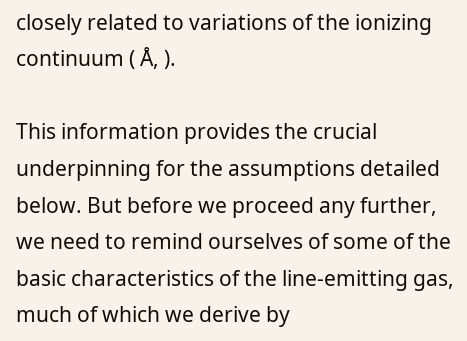closely related to variations of the ionizing continuum ( Å, ).

This information provides the crucial underpinning for the assumptions detailed below. But before we proceed any further, we need to remind ourselves of some of the basic characteristics of the line-emitting gas, much of which we derive by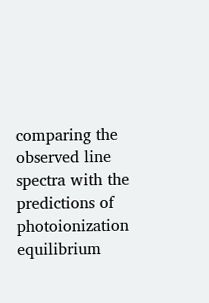comparing the observed line spectra with the predictions of photoionization equilibrium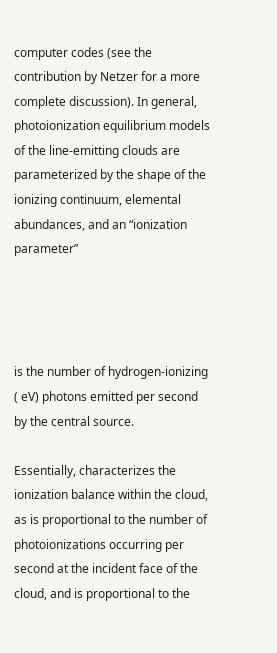computer codes (see the contribution by Netzer for a more complete discussion). In general, photoionization equilibrium models of the line-emitting clouds are parameterized by the shape of the ionizing continuum, elemental abundances, and an “ionization parameter”




is the number of hydrogen-ionizing ( eV) photons emitted per second by the central source.

Essentially, characterizes the ionization balance within the cloud, as is proportional to the number of photoionizations occurring per second at the incident face of the cloud, and is proportional to the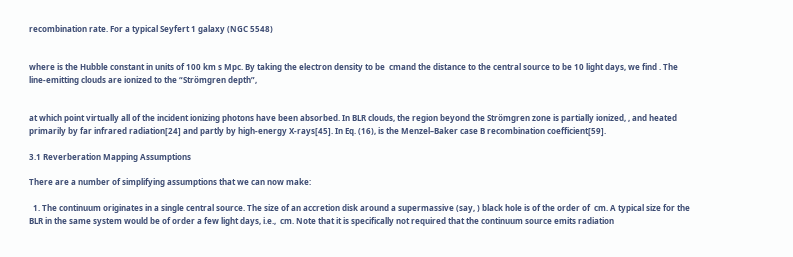recombination rate. For a typical Seyfert 1 galaxy (NGC 5548)


where is the Hubble constant in units of 100 km s Mpc. By taking the electron density to be  cmand the distance to the central source to be 10 light days, we find . The line-emitting clouds are ionized to the “Strömgren depth”,


at which point virtually all of the incident ionizing photons have been absorbed. In BLR clouds, the region beyond the Strömgren zone is partially ionized, , and heated primarily by far infrared radiation[24] and partly by high-energy X-rays[45]. In Eq. (16), is the Menzel–Baker case B recombination coefficient[59].

3.1 Reverberation Mapping Assumptions

There are a number of simplifying assumptions that we can now make:

  1. The continuum originates in a single central source. The size of an accretion disk around a supermassive (say, ) black hole is of the order of  cm. A typical size for the BLR in the same system would be of order a few light days, i.e.,  cm. Note that it is specifically not required that the continuum source emits radiation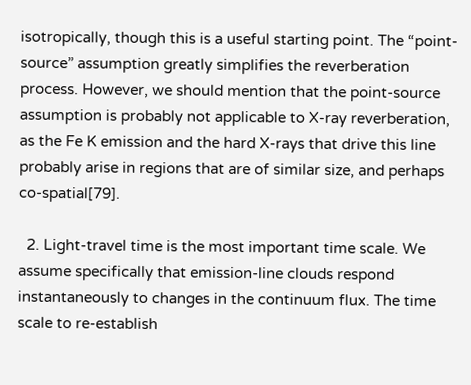isotropically, though this is a useful starting point. The “point-source” assumption greatly simplifies the reverberation process. However, we should mention that the point-source assumption is probably not applicable to X-ray reverberation, as the Fe K emission and the hard X-rays that drive this line probably arise in regions that are of similar size, and perhaps co-spatial[79].

  2. Light-travel time is the most important time scale. We assume specifically that emission-line clouds respond instantaneously to changes in the continuum flux. The time scale to re-establish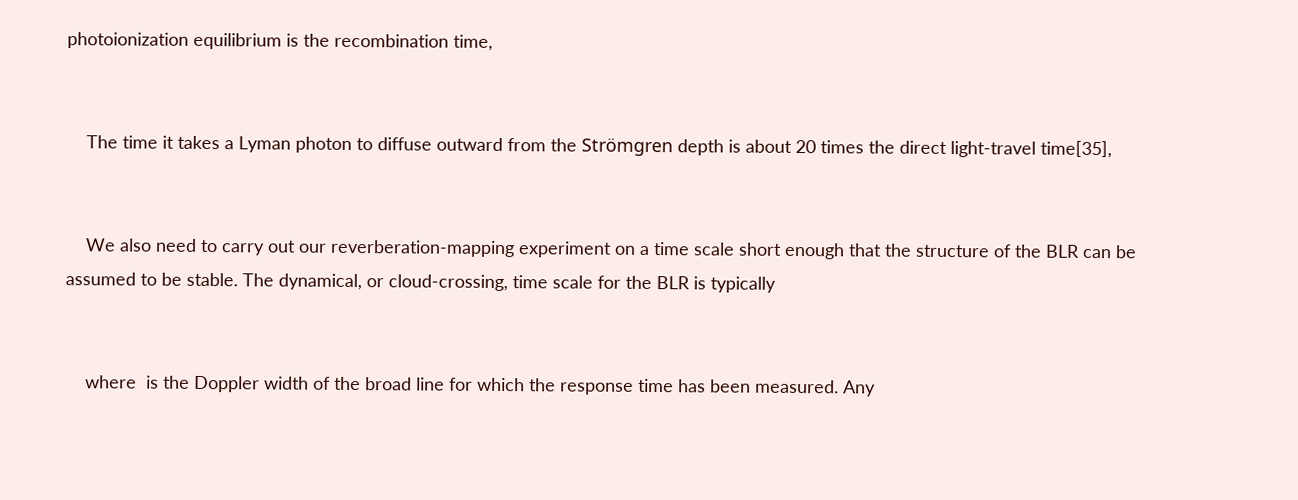photoionization equilibrium is the recombination time,


    The time it takes a Lyman photon to diffuse outward from the Strömgren depth is about 20 times the direct light-travel time[35],


    We also need to carry out our reverberation-mapping experiment on a time scale short enough that the structure of the BLR can be assumed to be stable. The dynamical, or cloud-crossing, time scale for the BLR is typically


    where  is the Doppler width of the broad line for which the response time has been measured. Any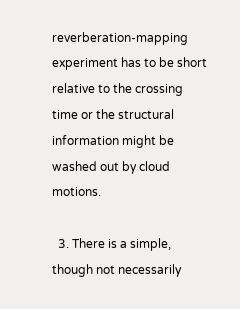reverberation-mapping experiment has to be short relative to the crossing time or the structural information might be washed out by cloud motions.

  3. There is a simple, though not necessarily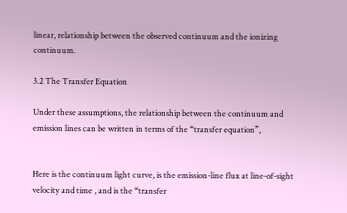linear, relationship between the observed continuum and the ionizing continuum.

3.2 The Transfer Equation

Under these assumptions, the relationship between the continuum and emission lines can be written in terms of the “transfer equation”,


Here is the continuum light curve, is the emission-line flux at line-of-sight velocity and time , and is the “transfer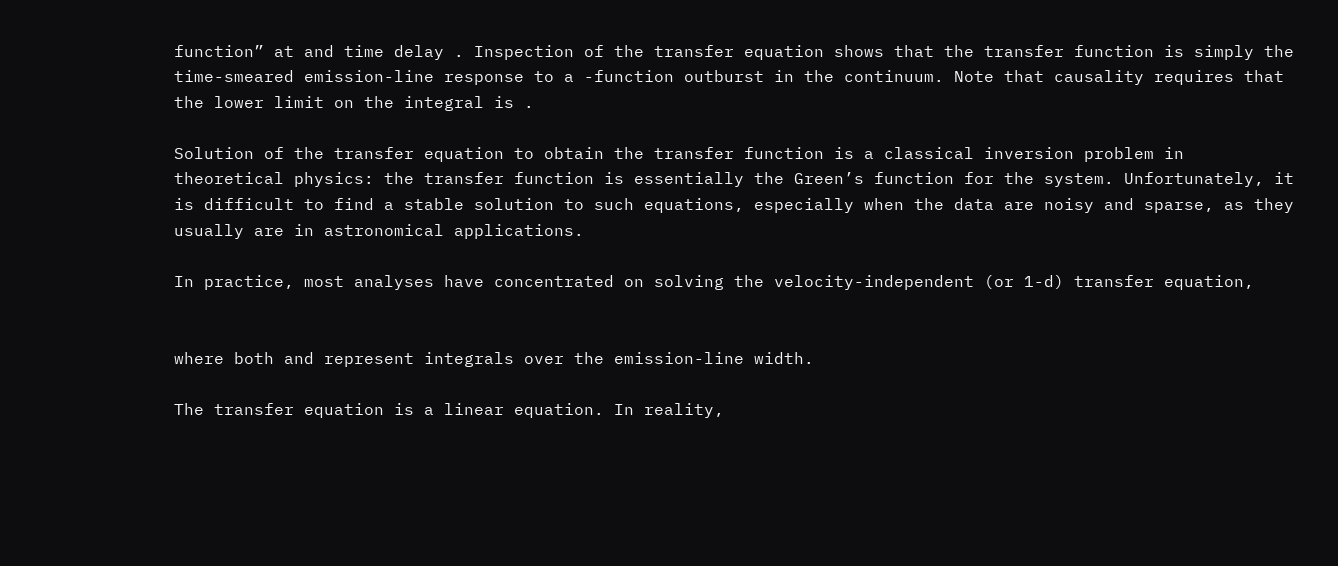function” at and time delay . Inspection of the transfer equation shows that the transfer function is simply the time-smeared emission-line response to a -function outburst in the continuum. Note that causality requires that the lower limit on the integral is .

Solution of the transfer equation to obtain the transfer function is a classical inversion problem in theoretical physics: the transfer function is essentially the Green’s function for the system. Unfortunately, it is difficult to find a stable solution to such equations, especially when the data are noisy and sparse, as they usually are in astronomical applications.

In practice, most analyses have concentrated on solving the velocity-independent (or 1-d) transfer equation,


where both and represent integrals over the emission-line width.

The transfer equation is a linear equation. In reality,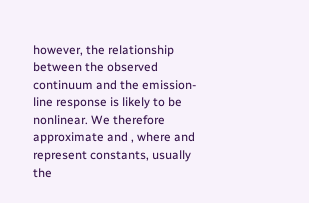however, the relationship between the observed continuum and the emission-line response is likely to be nonlinear. We therefore approximate and , where and represent constants, usually the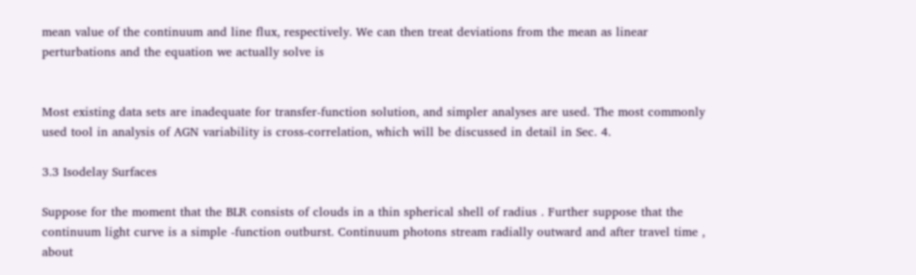mean value of the continuum and line flux, respectively. We can then treat deviations from the mean as linear perturbations and the equation we actually solve is


Most existing data sets are inadequate for transfer-function solution, and simpler analyses are used. The most commonly used tool in analysis of AGN variability is cross-correlation, which will be discussed in detail in Sec. 4.

3.3 Isodelay Surfaces

Suppose for the moment that the BLR consists of clouds in a thin spherical shell of radius . Further suppose that the continuum light curve is a simple -function outburst. Continuum photons stream radially outward and after travel time , about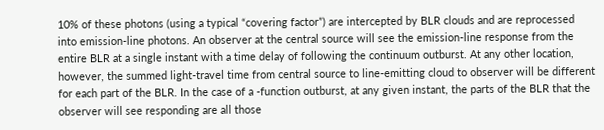10% of these photons (using a typical “covering factor”) are intercepted by BLR clouds and are reprocessed into emission-line photons. An observer at the central source will see the emission-line response from the entire BLR at a single instant with a time delay of following the continuum outburst. At any other location, however, the summed light-travel time from central source to line-emitting cloud to observer will be different for each part of the BLR. In the case of a -function outburst, at any given instant, the parts of the BLR that the observer will see responding are all those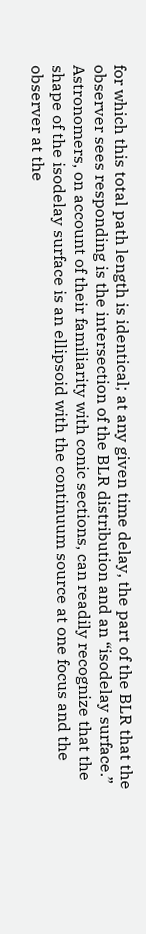for which this total path length is identical; at any given time delay, the part of the BLR that the observer sees responding is the intersection of the BLR distribution and an “isodelay surface.” Astronomers, on account of their familiarity with conic sections, can readily recognize that the shape of the isodelay surface is an ellipsoid with the continuum source at one focus and the observer at the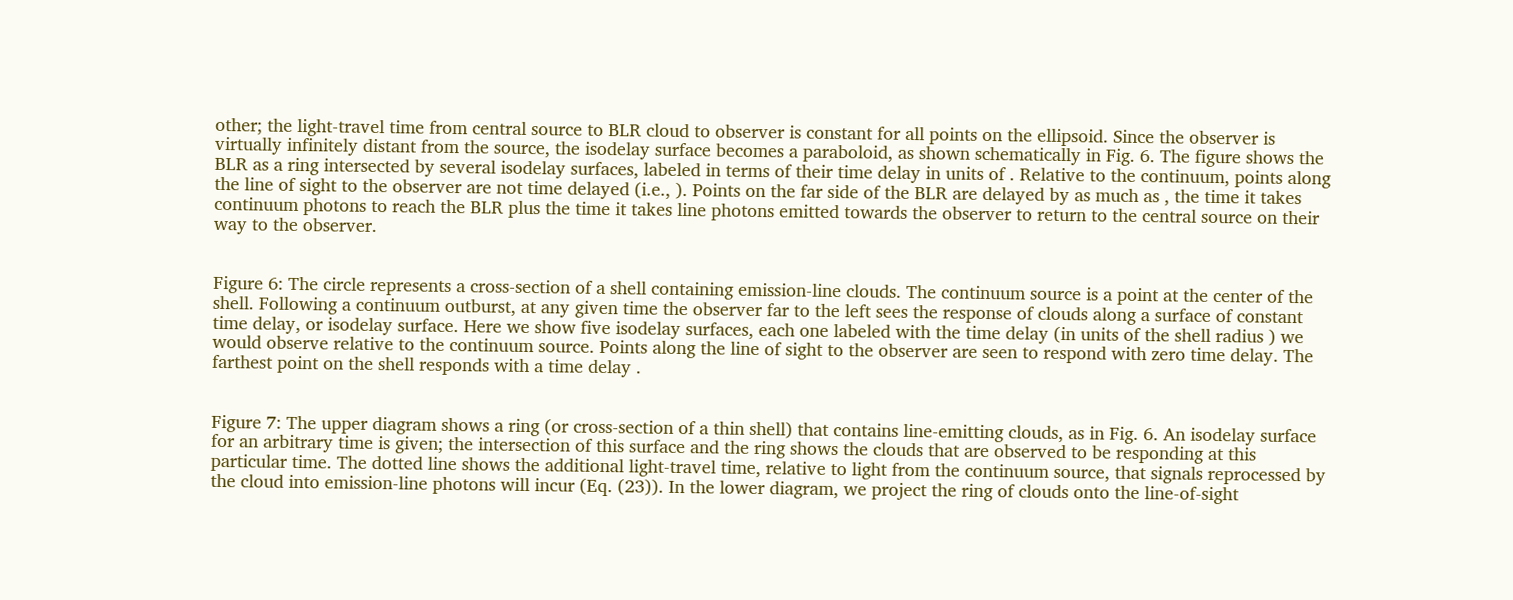other; the light-travel time from central source to BLR cloud to observer is constant for all points on the ellipsoid. Since the observer is virtually infinitely distant from the source, the isodelay surface becomes a paraboloid, as shown schematically in Fig. 6. The figure shows the BLR as a ring intersected by several isodelay surfaces, labeled in terms of their time delay in units of . Relative to the continuum, points along the line of sight to the observer are not time delayed (i.e., ). Points on the far side of the BLR are delayed by as much as , the time it takes continuum photons to reach the BLR plus the time it takes line photons emitted towards the observer to return to the central source on their way to the observer.


Figure 6: The circle represents a cross-section of a shell containing emission-line clouds. The continuum source is a point at the center of the shell. Following a continuum outburst, at any given time the observer far to the left sees the response of clouds along a surface of constant time delay, or isodelay surface. Here we show five isodelay surfaces, each one labeled with the time delay (in units of the shell radius ) we would observe relative to the continuum source. Points along the line of sight to the observer are seen to respond with zero time delay. The farthest point on the shell responds with a time delay .


Figure 7: The upper diagram shows a ring (or cross-section of a thin shell) that contains line-emitting clouds, as in Fig. 6. An isodelay surface for an arbitrary time is given; the intersection of this surface and the ring shows the clouds that are observed to be responding at this particular time. The dotted line shows the additional light-travel time, relative to light from the continuum source, that signals reprocessed by the cloud into emission-line photons will incur (Eq. (23)). In the lower diagram, we project the ring of clouds onto the line-of-sight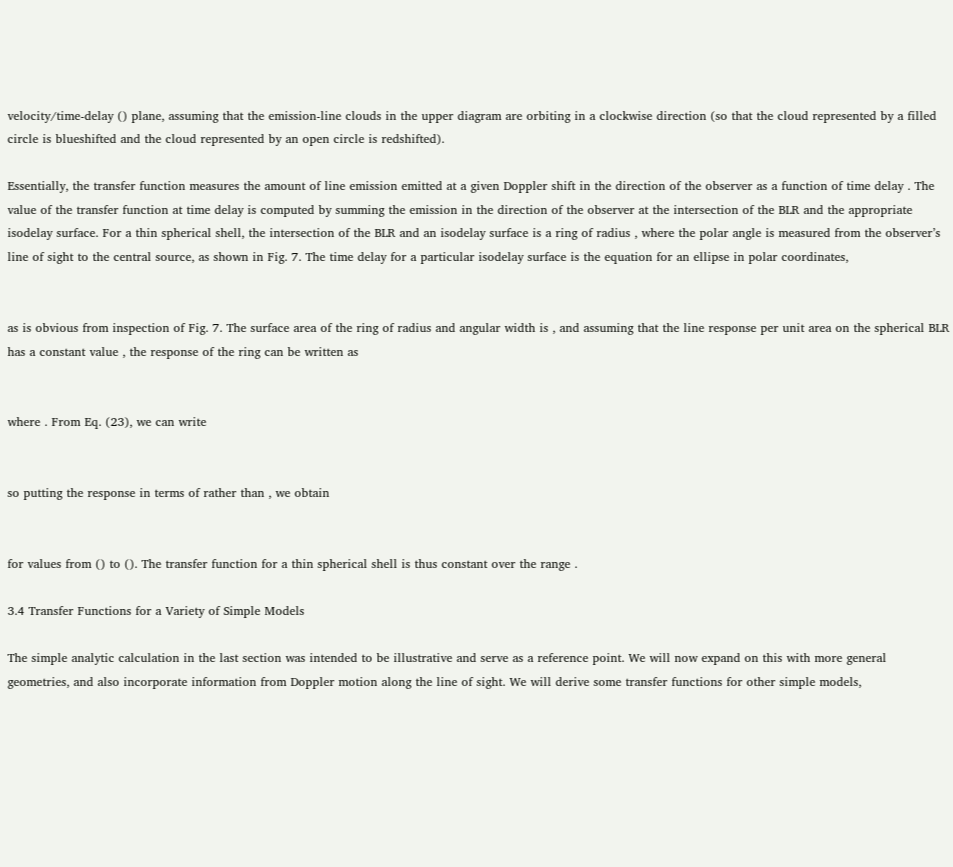velocity/time-delay () plane, assuming that the emission-line clouds in the upper diagram are orbiting in a clockwise direction (so that the cloud represented by a filled circle is blueshifted and the cloud represented by an open circle is redshifted).

Essentially, the transfer function measures the amount of line emission emitted at a given Doppler shift in the direction of the observer as a function of time delay . The value of the transfer function at time delay is computed by summing the emission in the direction of the observer at the intersection of the BLR and the appropriate isodelay surface. For a thin spherical shell, the intersection of the BLR and an isodelay surface is a ring of radius , where the polar angle is measured from the observer’s line of sight to the central source, as shown in Fig. 7. The time delay for a particular isodelay surface is the equation for an ellipse in polar coordinates,


as is obvious from inspection of Fig. 7. The surface area of the ring of radius and angular width is , and assuming that the line response per unit area on the spherical BLR has a constant value , the response of the ring can be written as


where . From Eq. (23), we can write


so putting the response in terms of rather than , we obtain


for values from () to (). The transfer function for a thin spherical shell is thus constant over the range .

3.4 Transfer Functions for a Variety of Simple Models

The simple analytic calculation in the last section was intended to be illustrative and serve as a reference point. We will now expand on this with more general geometries, and also incorporate information from Doppler motion along the line of sight. We will derive some transfer functions for other simple models,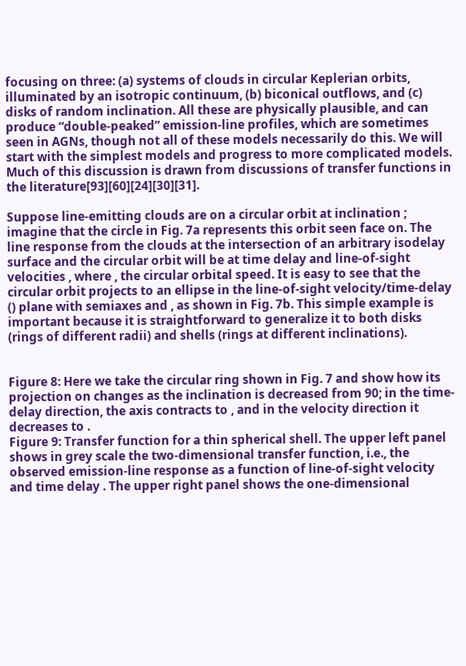focusing on three: (a) systems of clouds in circular Keplerian orbits, illuminated by an isotropic continuum, (b) biconical outflows, and (c) disks of random inclination. All these are physically plausible, and can produce “double-peaked” emission-line profiles, which are sometimes seen in AGNs, though not all of these models necessarily do this. We will start with the simplest models and progress to more complicated models. Much of this discussion is drawn from discussions of transfer functions in the literature[93][60][24][30][31].

Suppose line-emitting clouds are on a circular orbit at inclination ; imagine that the circle in Fig. 7a represents this orbit seen face on. The line response from the clouds at the intersection of an arbitrary isodelay surface and the circular orbit will be at time delay and line-of-sight velocities , where , the circular orbital speed. It is easy to see that the circular orbit projects to an ellipse in the line-of-sight velocity/time-delay () plane with semiaxes and , as shown in Fig. 7b. This simple example is important because it is straightforward to generalize it to both disks (rings of different radii) and shells (rings at different inclinations).


Figure 8: Here we take the circular ring shown in Fig. 7 and show how its projection on changes as the inclination is decreased from 90; in the time-delay direction, the axis contracts to , and in the velocity direction it decreases to .
Figure 9: Transfer function for a thin spherical shell. The upper left panel shows in grey scale the two-dimensional transfer function, i.e., the observed emission-line response as a function of line-of-sight velocity and time delay . The upper right panel shows the one-dimensional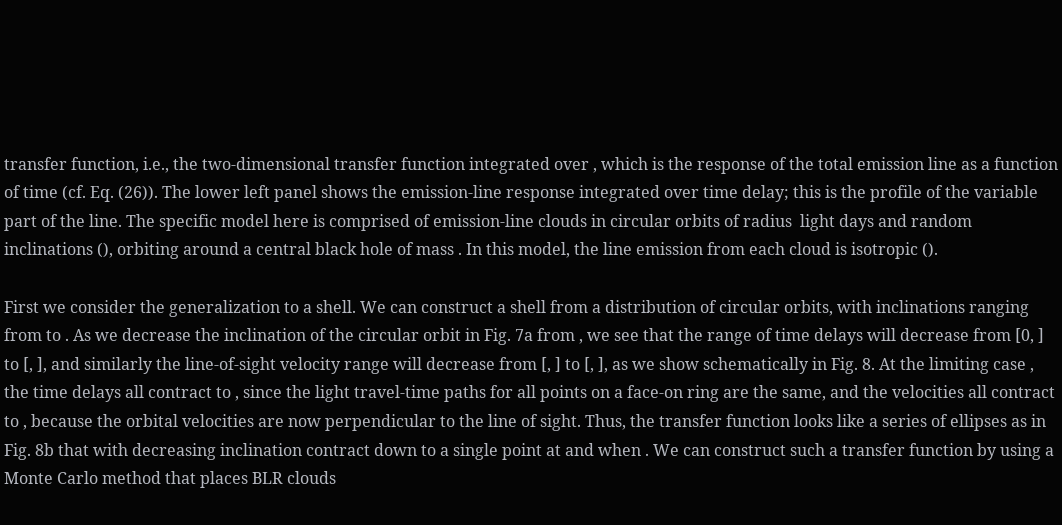transfer function, i.e., the two-dimensional transfer function integrated over , which is the response of the total emission line as a function of time (cf. Eq. (26)). The lower left panel shows the emission-line response integrated over time delay; this is the profile of the variable part of the line. The specific model here is comprised of emission-line clouds in circular orbits of radius  light days and random inclinations (), orbiting around a central black hole of mass . In this model, the line emission from each cloud is isotropic ().

First we consider the generalization to a shell. We can construct a shell from a distribution of circular orbits, with inclinations ranging from to . As we decrease the inclination of the circular orbit in Fig. 7a from , we see that the range of time delays will decrease from [0, ] to [, ], and similarly the line-of-sight velocity range will decrease from [, ] to [, ], as we show schematically in Fig. 8. At the limiting case , the time delays all contract to , since the light travel-time paths for all points on a face-on ring are the same, and the velocities all contract to , because the orbital velocities are now perpendicular to the line of sight. Thus, the transfer function looks like a series of ellipses as in Fig. 8b that with decreasing inclination contract down to a single point at and when . We can construct such a transfer function by using a Monte Carlo method that places BLR clouds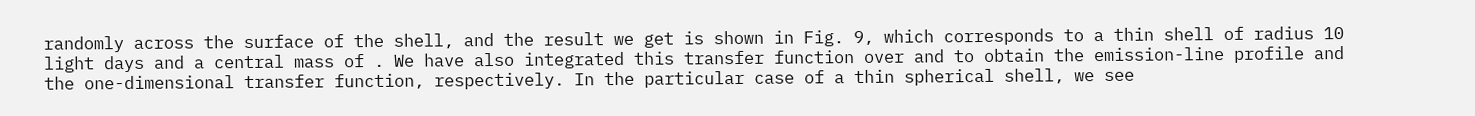randomly across the surface of the shell, and the result we get is shown in Fig. 9, which corresponds to a thin shell of radius 10 light days and a central mass of . We have also integrated this transfer function over and to obtain the emission-line profile and the one-dimensional transfer function, respectively. In the particular case of a thin spherical shell, we see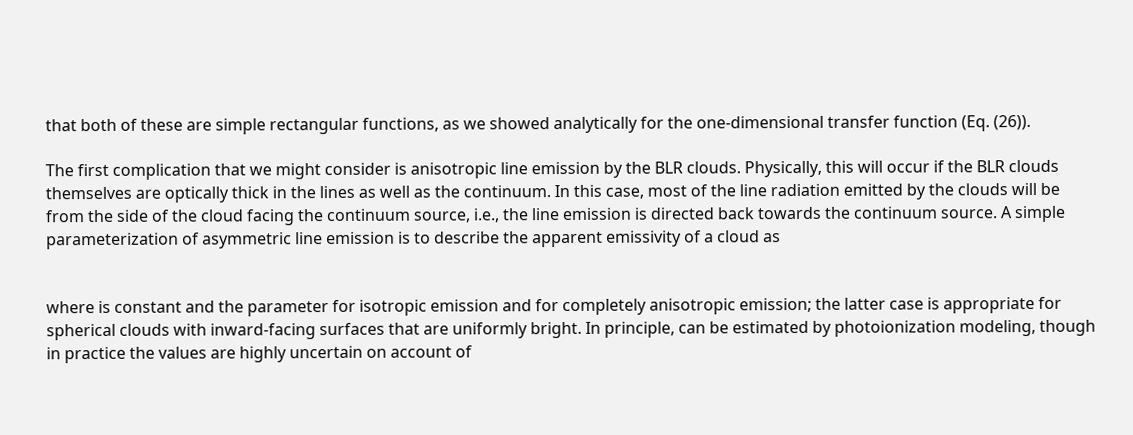that both of these are simple rectangular functions, as we showed analytically for the one-dimensional transfer function (Eq. (26)).

The first complication that we might consider is anisotropic line emission by the BLR clouds. Physically, this will occur if the BLR clouds themselves are optically thick in the lines as well as the continuum. In this case, most of the line radiation emitted by the clouds will be from the side of the cloud facing the continuum source, i.e., the line emission is directed back towards the continuum source. A simple parameterization of asymmetric line emission is to describe the apparent emissivity of a cloud as


where is constant and the parameter for isotropic emission and for completely anisotropic emission; the latter case is appropriate for spherical clouds with inward-facing surfaces that are uniformly bright. In principle, can be estimated by photoionization modeling, though in practice the values are highly uncertain on account of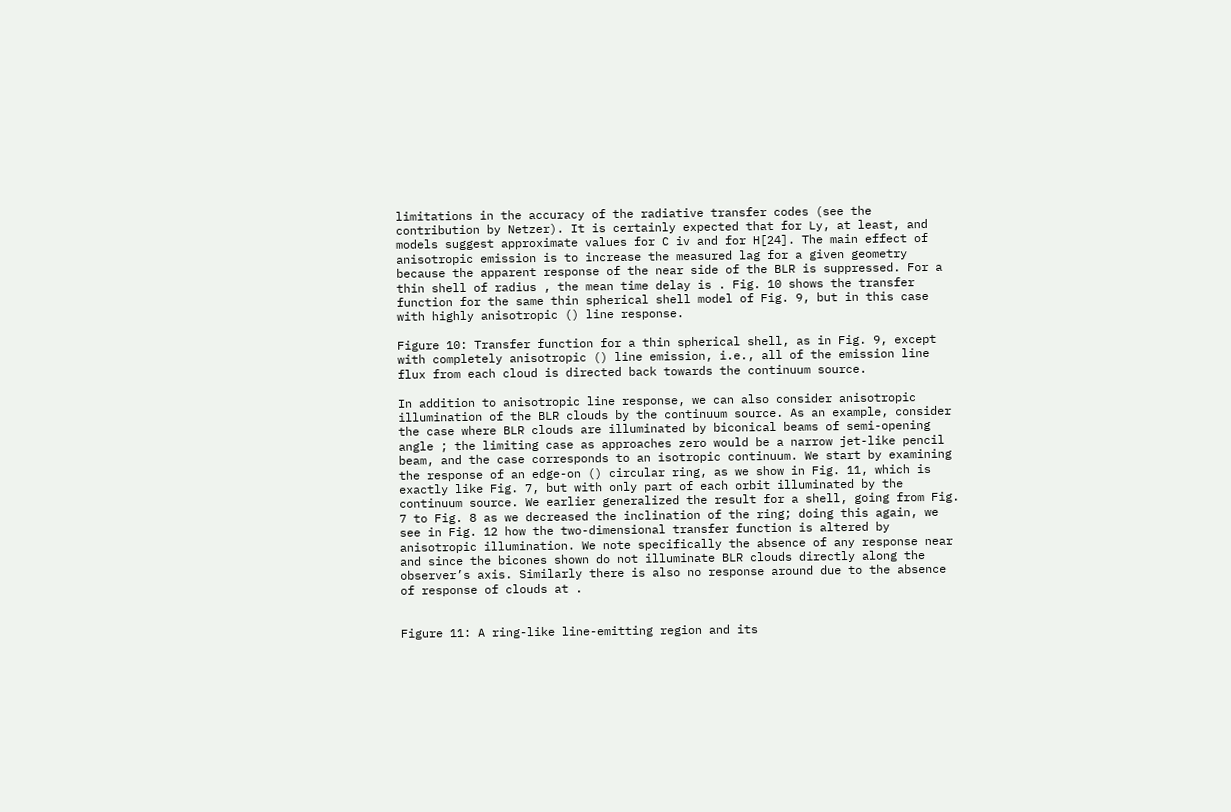limitations in the accuracy of the radiative transfer codes (see the contribution by Netzer). It is certainly expected that for Ly, at least, and models suggest approximate values for C iv and for H[24]. The main effect of anisotropic emission is to increase the measured lag for a given geometry because the apparent response of the near side of the BLR is suppressed. For a thin shell of radius , the mean time delay is . Fig. 10 shows the transfer function for the same thin spherical shell model of Fig. 9, but in this case with highly anisotropic () line response.

Figure 10: Transfer function for a thin spherical shell, as in Fig. 9, except with completely anisotropic () line emission, i.e., all of the emission line flux from each cloud is directed back towards the continuum source.

In addition to anisotropic line response, we can also consider anisotropic illumination of the BLR clouds by the continuum source. As an example, consider the case where BLR clouds are illuminated by biconical beams of semi-opening angle ; the limiting case as approaches zero would be a narrow jet-like pencil beam, and the case corresponds to an isotropic continuum. We start by examining the response of an edge-on () circular ring, as we show in Fig. 11, which is exactly like Fig. 7, but with only part of each orbit illuminated by the continuum source. We earlier generalized the result for a shell, going from Fig. 7 to Fig. 8 as we decreased the inclination of the ring; doing this again, we see in Fig. 12 how the two-dimensional transfer function is altered by anisotropic illumination. We note specifically the absence of any response near and since the bicones shown do not illuminate BLR clouds directly along the observer’s axis. Similarly there is also no response around due to the absence of response of clouds at .


Figure 11: A ring-like line-emitting region and its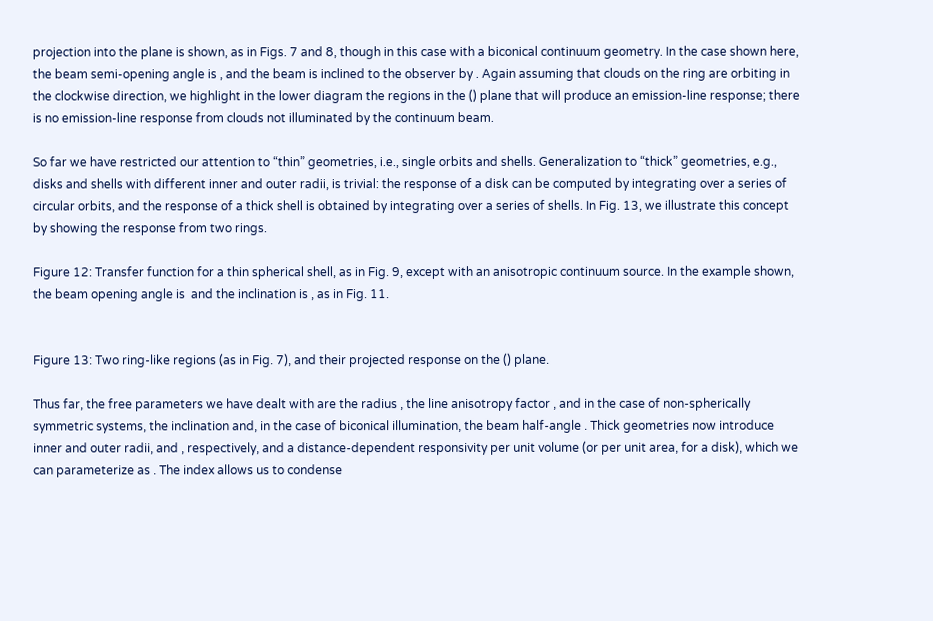projection into the plane is shown, as in Figs. 7 and 8, though in this case with a biconical continuum geometry. In the case shown here, the beam semi-opening angle is , and the beam is inclined to the observer by . Again assuming that clouds on the ring are orbiting in the clockwise direction, we highlight in the lower diagram the regions in the () plane that will produce an emission-line response; there is no emission-line response from clouds not illuminated by the continuum beam.

So far we have restricted our attention to “thin” geometries, i.e., single orbits and shells. Generalization to “thick” geometries, e.g., disks and shells with different inner and outer radii, is trivial: the response of a disk can be computed by integrating over a series of circular orbits, and the response of a thick shell is obtained by integrating over a series of shells. In Fig. 13, we illustrate this concept by showing the response from two rings.

Figure 12: Transfer function for a thin spherical shell, as in Fig. 9, except with an anisotropic continuum source. In the example shown, the beam opening angle is  and the inclination is , as in Fig. 11.


Figure 13: Two ring-like regions (as in Fig. 7), and their projected response on the () plane.

Thus far, the free parameters we have dealt with are the radius , the line anisotropy factor , and in the case of non-spherically symmetric systems, the inclination and, in the case of biconical illumination, the beam half-angle . Thick geometries now introduce inner and outer radii, and , respectively, and a distance-dependent responsivity per unit volume (or per unit area, for a disk), which we can parameterize as . The index allows us to condense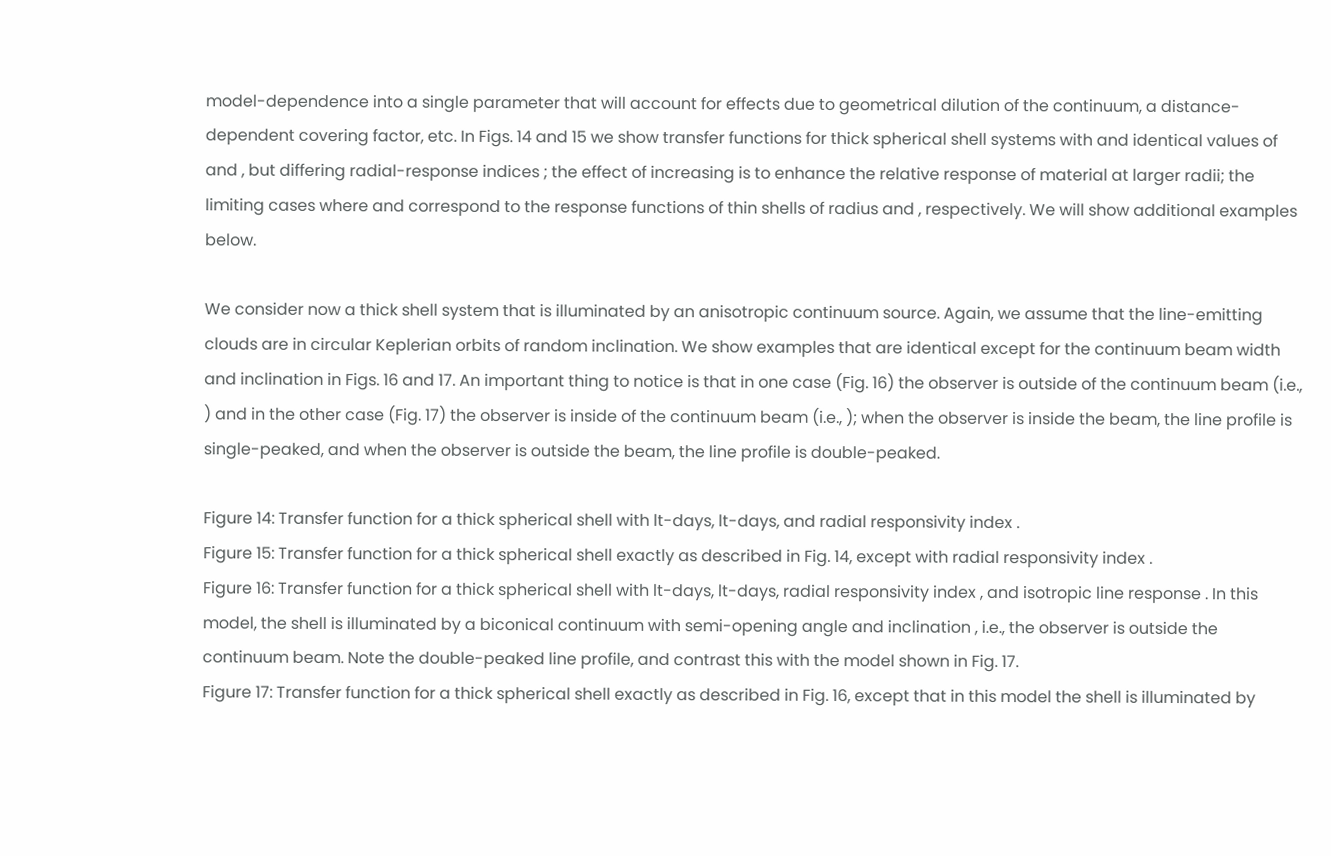model-dependence into a single parameter that will account for effects due to geometrical dilution of the continuum, a distance-dependent covering factor, etc. In Figs. 14 and 15 we show transfer functions for thick spherical shell systems with and identical values of and , but differing radial-response indices ; the effect of increasing is to enhance the relative response of material at larger radii; the limiting cases where and correspond to the response functions of thin shells of radius and , respectively. We will show additional examples below.

We consider now a thick shell system that is illuminated by an anisotropic continuum source. Again, we assume that the line-emitting clouds are in circular Keplerian orbits of random inclination. We show examples that are identical except for the continuum beam width and inclination in Figs. 16 and 17. An important thing to notice is that in one case (Fig. 16) the observer is outside of the continuum beam (i.e., ) and in the other case (Fig. 17) the observer is inside of the continuum beam (i.e., ); when the observer is inside the beam, the line profile is single-peaked, and when the observer is outside the beam, the line profile is double-peaked.

Figure 14: Transfer function for a thick spherical shell with lt-days, lt-days, and radial responsivity index .
Figure 15: Transfer function for a thick spherical shell exactly as described in Fig. 14, except with radial responsivity index .
Figure 16: Transfer function for a thick spherical shell with lt-days, lt-days, radial responsivity index , and isotropic line response . In this model, the shell is illuminated by a biconical continuum with semi-opening angle and inclination , i.e., the observer is outside the continuum beam. Note the double-peaked line profile, and contrast this with the model shown in Fig. 17.
Figure 17: Transfer function for a thick spherical shell exactly as described in Fig. 16, except that in this model the shell is illuminated by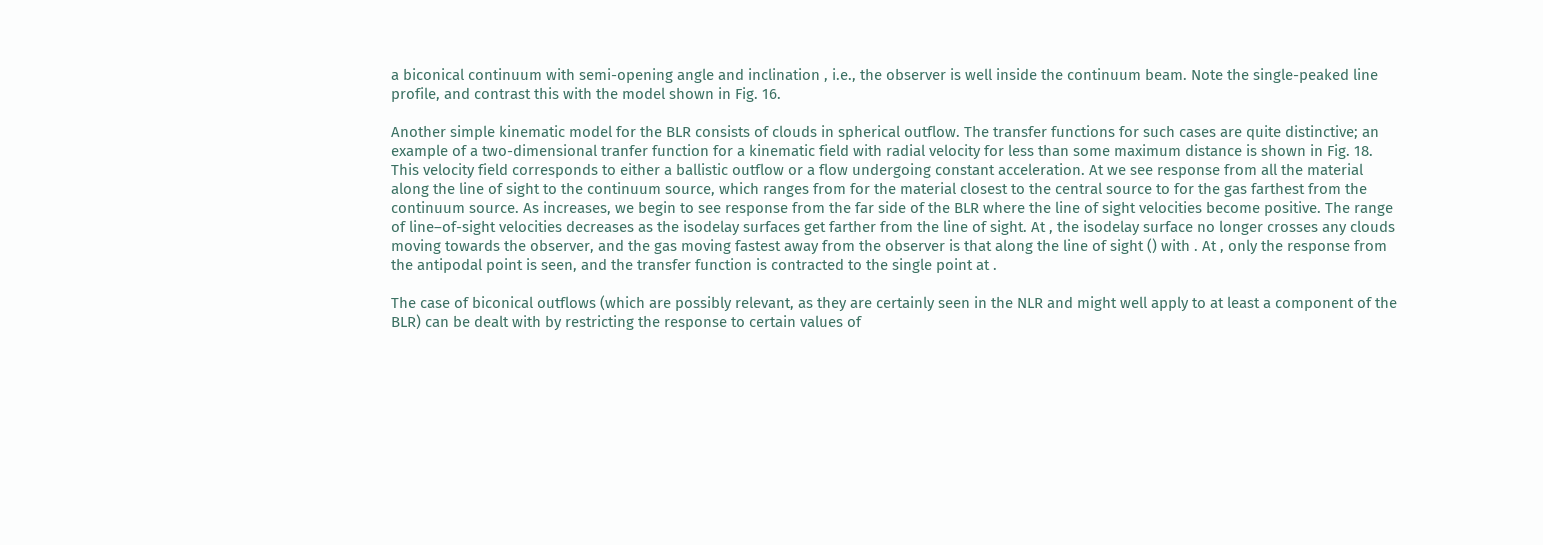a biconical continuum with semi-opening angle and inclination , i.e., the observer is well inside the continuum beam. Note the single-peaked line profile, and contrast this with the model shown in Fig. 16.

Another simple kinematic model for the BLR consists of clouds in spherical outflow. The transfer functions for such cases are quite distinctive; an example of a two-dimensional tranfer function for a kinematic field with radial velocity for less than some maximum distance is shown in Fig. 18. This velocity field corresponds to either a ballistic outflow or a flow undergoing constant acceleration. At we see response from all the material along the line of sight to the continuum source, which ranges from for the material closest to the central source to for the gas farthest from the continuum source. As increases, we begin to see response from the far side of the BLR where the line of sight velocities become positive. The range of line–of-sight velocities decreases as the isodelay surfaces get farther from the line of sight. At , the isodelay surface no longer crosses any clouds moving towards the observer, and the gas moving fastest away from the observer is that along the line of sight () with . At , only the response from the antipodal point is seen, and the transfer function is contracted to the single point at .

The case of biconical outflows (which are possibly relevant, as they are certainly seen in the NLR and might well apply to at least a component of the BLR) can be dealt with by restricting the response to certain values of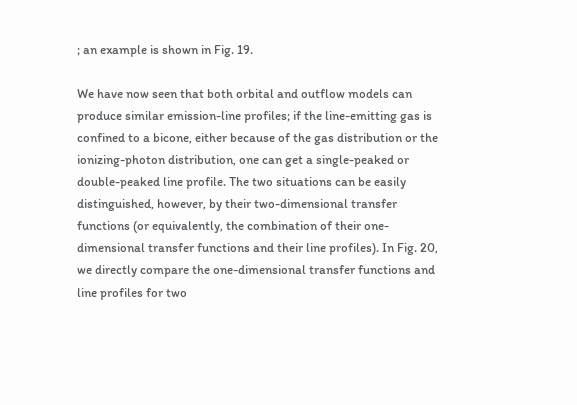; an example is shown in Fig. 19.

We have now seen that both orbital and outflow models can produce similar emission-line profiles; if the line-emitting gas is confined to a bicone, either because of the gas distribution or the ionizing-photon distribution, one can get a single-peaked or double-peaked line profile. The two situations can be easily distinguished, however, by their two-dimensional transfer functions (or equivalently, the combination of their one-dimensional transfer functions and their line profiles). In Fig. 20, we directly compare the one-dimensional transfer functions and line profiles for two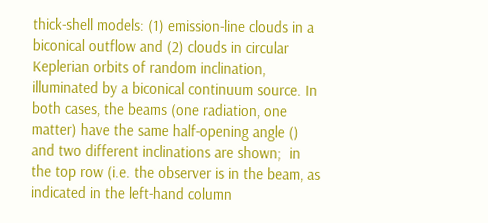thick-shell models: (1) emission-line clouds in a biconical outflow and (2) clouds in circular Keplerian orbits of random inclination, illuminated by a biconical continuum source. In both cases, the beams (one radiation, one matter) have the same half-opening angle () and two different inclinations are shown;  in the top row (i.e. the observer is in the beam, as indicated in the left-hand column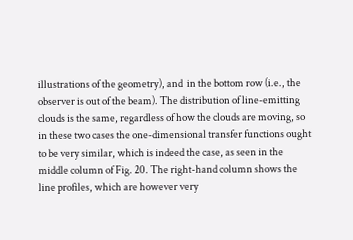illustrations of the geometry), and  in the bottom row (i.e., the observer is out of the beam). The distribution of line-emitting clouds is the same, regardless of how the clouds are moving, so in these two cases the one-dimensional transfer functions ought to be very similar, which is indeed the case, as seen in the middle column of Fig. 20. The right-hand column shows the line profiles, which are however very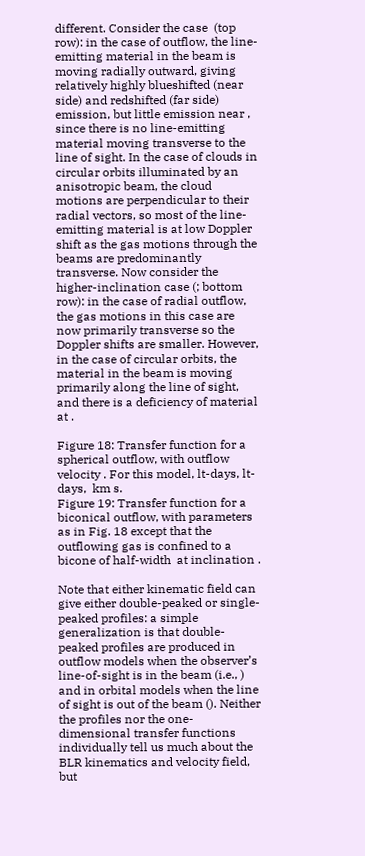different. Consider the case  (top row): in the case of outflow, the line-emitting material in the beam is moving radially outward, giving relatively highly blueshifted (near side) and redshifted (far side) emission, but little emission near , since there is no line-emitting material moving transverse to the line of sight. In the case of clouds in circular orbits illuminated by an anisotropic beam, the cloud motions are perpendicular to their radial vectors, so most of the line-emitting material is at low Doppler shift as the gas motions through the beams are predominantly transverse. Now consider the higher-inclination case (; bottom row): in the case of radial outflow, the gas motions in this case are now primarily transverse so the Doppler shifts are smaller. However, in the case of circular orbits, the material in the beam is moving primarily along the line of sight, and there is a deficiency of material at .

Figure 18: Transfer function for a spherical outflow, with outflow velocity . For this model, lt-days, lt-days,  km s.
Figure 19: Transfer function for a biconical outflow, with parameters as in Fig. 18 except that the outflowing gas is confined to a bicone of half-width  at inclination .

Note that either kinematic field can give either double-peaked or single-peaked profiles: a simple generalization is that double-peaked profiles are produced in outflow models when the observer’s line-of-sight is in the beam (i.e., ) and in orbital models when the line of sight is out of the beam (). Neither the profiles nor the one-dimensional transfer functions individually tell us much about the BLR kinematics and velocity field, but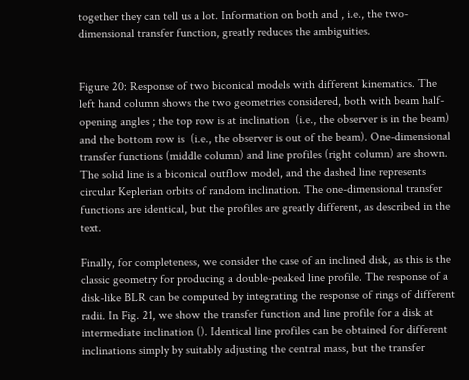together they can tell us a lot. Information on both and , i.e., the two-dimensional transfer function, greatly reduces the ambiguities.


Figure 20: Response of two biconical models with different kinematics. The left hand column shows the two geometries considered, both with beam half-opening angles ; the top row is at inclination  (i.e., the observer is in the beam) and the bottom row is  (i.e., the observer is out of the beam). One-dimensional transfer functions (middle column) and line profiles (right column) are shown. The solid line is a biconical outflow model, and the dashed line represents circular Keplerian orbits of random inclination. The one-dimensional transfer functions are identical, but the profiles are greatly different, as described in the text.

Finally, for completeness, we consider the case of an inclined disk, as this is the classic geometry for producing a double-peaked line profile. The response of a disk-like BLR can be computed by integrating the response of rings of different radii. In Fig. 21, we show the transfer function and line profile for a disk at intermediate inclination (). Identical line profiles can be obtained for different inclinations simply by suitably adjusting the central mass, but the transfer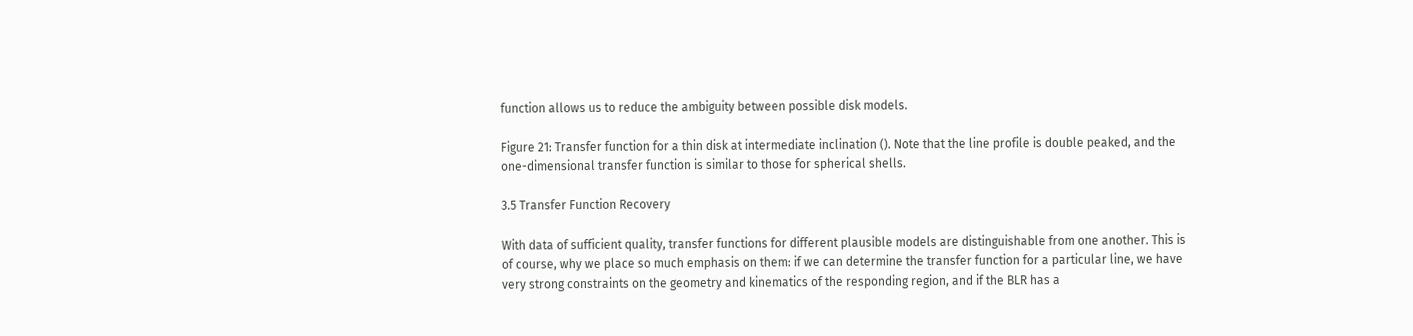function allows us to reduce the ambiguity between possible disk models.

Figure 21: Transfer function for a thin disk at intermediate inclination (). Note that the line profile is double peaked, and the one-dimensional transfer function is similar to those for spherical shells.

3.5 Transfer Function Recovery

With data of sufficient quality, transfer functions for different plausible models are distinguishable from one another. This is of course, why we place so much emphasis on them: if we can determine the transfer function for a particular line, we have very strong constraints on the geometry and kinematics of the responding region, and if the BLR has a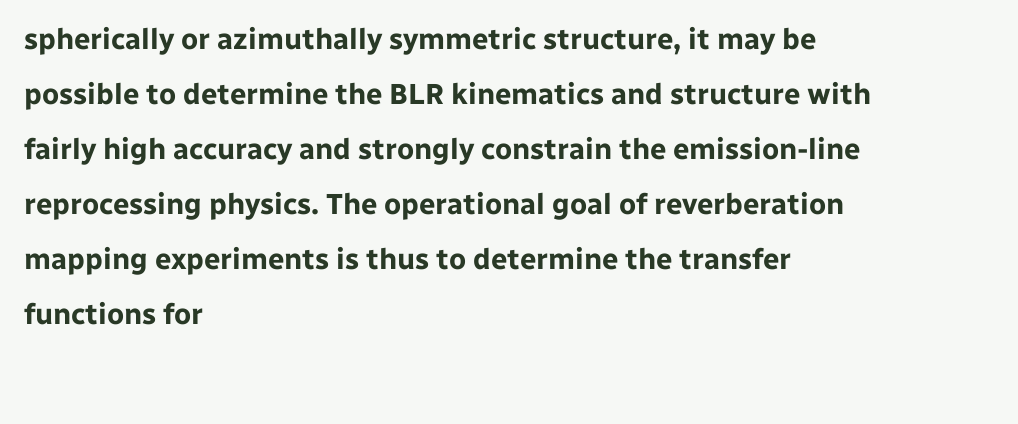spherically or azimuthally symmetric structure, it may be possible to determine the BLR kinematics and structure with fairly high accuracy and strongly constrain the emission-line reprocessing physics. The operational goal of reverberation mapping experiments is thus to determine the transfer functions for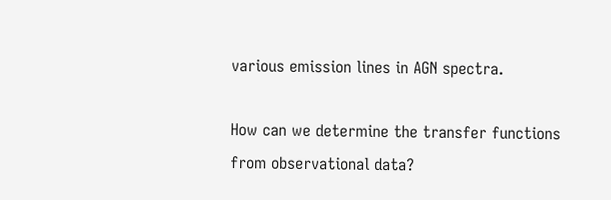various emission lines in AGN spectra.

How can we determine the transfer functions from observational data?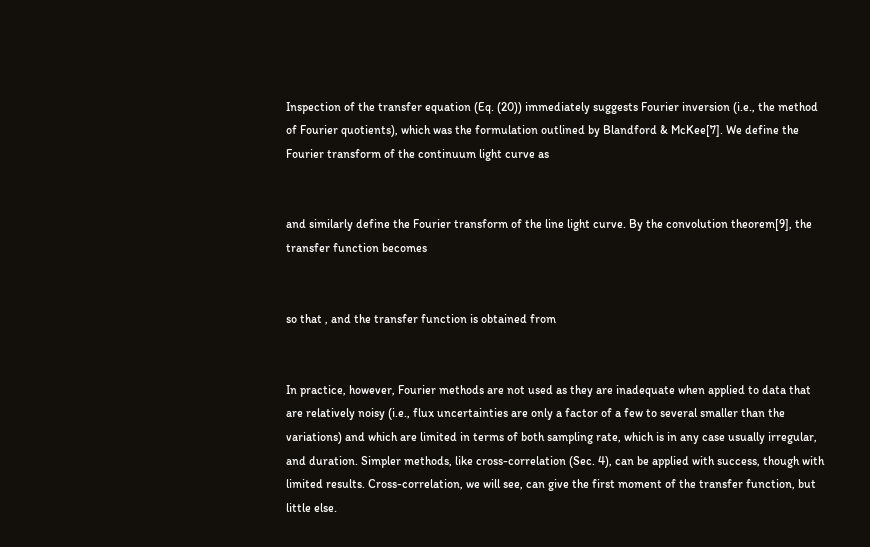Inspection of the transfer equation (Eq. (20)) immediately suggests Fourier inversion (i.e., the method of Fourier quotients), which was the formulation outlined by Blandford & McKee[7]. We define the Fourier transform of the continuum light curve as


and similarly define the Fourier transform of the line light curve. By the convolution theorem[9], the transfer function becomes


so that , and the transfer function is obtained from


In practice, however, Fourier methods are not used as they are inadequate when applied to data that are relatively noisy (i.e., flux uncertainties are only a factor of a few to several smaller than the variations) and which are limited in terms of both sampling rate, which is in any case usually irregular, and duration. Simpler methods, like cross-correlation (Sec. 4), can be applied with success, though with limited results. Cross-correlation, we will see, can give the first moment of the transfer function, but little else.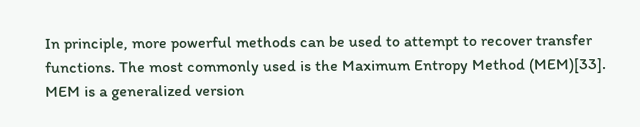In principle, more powerful methods can be used to attempt to recover transfer functions. The most commonly used is the Maximum Entropy Method (MEM)[33]. MEM is a generalized version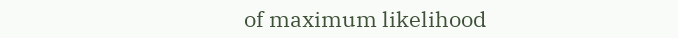of maximum likelihood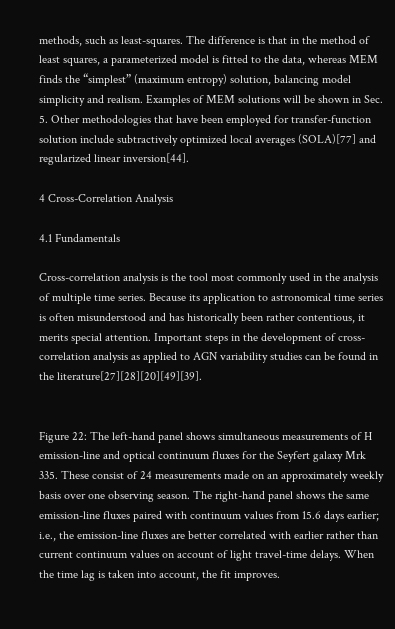methods, such as least-squares. The difference is that in the method of least squares, a parameterized model is fitted to the data, whereas MEM finds the “simplest” (maximum entropy) solution, balancing model simplicity and realism. Examples of MEM solutions will be shown in Sec. 5. Other methodologies that have been employed for transfer-function solution include subtractively optimized local averages (SOLA)[77] and regularized linear inversion[44].

4 Cross-Correlation Analysis

4.1 Fundamentals

Cross-correlation analysis is the tool most commonly used in the analysis of multiple time series. Because its application to astronomical time series is often misunderstood and has historically been rather contentious, it merits special attention. Important steps in the development of cross-correlation analysis as applied to AGN variability studies can be found in the literature[27][28][20][49][39].


Figure 22: The left-hand panel shows simultaneous measurements of H emission-line and optical continuum fluxes for the Seyfert galaxy Mrk 335. These consist of 24 measurements made on an approximately weekly basis over one observing season. The right-hand panel shows the same emission-line fluxes paired with continuum values from 15.6 days earlier; i.e., the emission-line fluxes are better correlated with earlier rather than current continuum values on account of light travel-time delays. When the time lag is taken into account, the fit improves.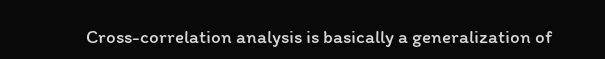Cross-correlation analysis is basically a generalization of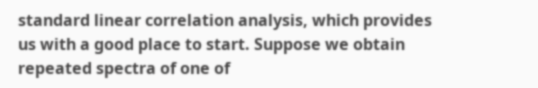standard linear correlation analysis, which provides us with a good place to start. Suppose we obtain repeated spectra of one of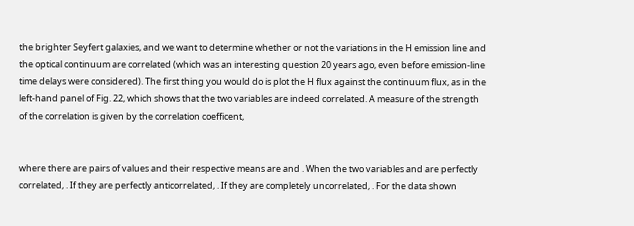the brighter Seyfert galaxies, and we want to determine whether or not the variations in the H emission line and the optical continuum are correlated (which was an interesting question 20 years ago, even before emission-line time delays were considered). The first thing you would do is plot the H flux against the continuum flux, as in the left-hand panel of Fig. 22, which shows that the two variables are indeed correlated. A measure of the strength of the correlation is given by the correlation coefficent,


where there are pairs of values and their respective means are and . When the two variables and are perfectly correlated, . If they are perfectly anticorrelated, . If they are completely uncorrelated, . For the data shown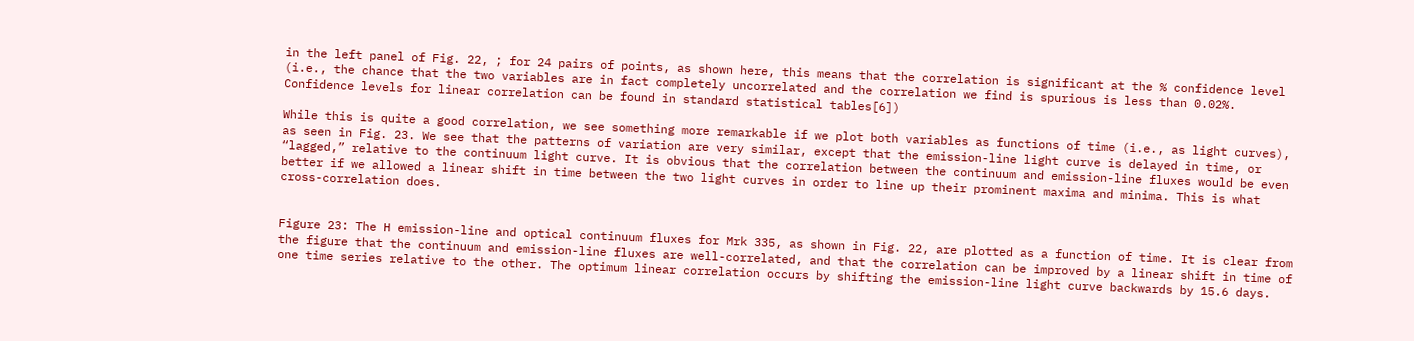in the left panel of Fig. 22, ; for 24 pairs of points, as shown here, this means that the correlation is significant at the % confidence level (i.e., the chance that the two variables are in fact completely uncorrelated and the correlation we find is spurious is less than 0.02%. Confidence levels for linear correlation can be found in standard statistical tables[6])

While this is quite a good correlation, we see something more remarkable if we plot both variables as functions of time (i.e., as light curves), as seen in Fig. 23. We see that the patterns of variation are very similar, except that the emission-line light curve is delayed in time, or “lagged,” relative to the continuum light curve. It is obvious that the correlation between the continuum and emission-line fluxes would be even better if we allowed a linear shift in time between the two light curves in order to line up their prominent maxima and minima. This is what cross-correlation does.


Figure 23: The H emission-line and optical continuum fluxes for Mrk 335, as shown in Fig. 22, are plotted as a function of time. It is clear from the figure that the continuum and emission-line fluxes are well-correlated, and that the correlation can be improved by a linear shift in time of one time series relative to the other. The optimum linear correlation occurs by shifting the emission-line light curve backwards by 15.6 days.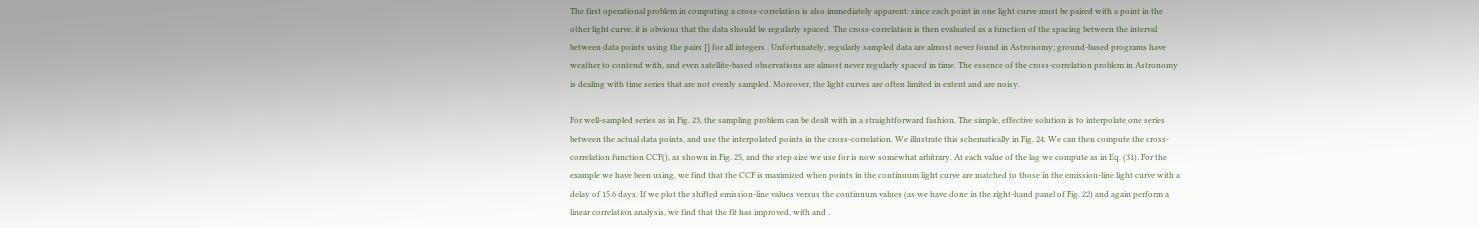The first operational problem in computing a cross-correlation is also immediately apparent: since each point in one light curve must be paired with a point in the other light curve, it is obvious that the data should be regularly spaced. The cross-correlation is then evaluated as a function of the spacing between the interval between data points using the pairs [] for all integers . Unfortunately, regularly sampled data are almost never found in Astronomy; ground-based programs have weather to contend with, and even satellite-based observations are almost never regularly spaced in time. The essence of the cross-correlation problem in Astronomy is dealing with time series that are not evenly sampled. Moreover, the light curves are often limited in extent and are noisy.

For well-sampled series as in Fig. 23, the sampling problem can be dealt with in a straightforward fashion. The simple, effective solution is to interpolate one series between the actual data points, and use the interpolated points in the cross-correlation. We illustrate this schematically in Fig. 24. We can then compute the cross-correlation function CCF(), as shown in Fig. 25, and the step size we use for is now somewhat arbitrary. At each value of the lag we compute as in Eq. (31). For the example we have been using, we find that the CCF is maximized when points in the continuum light curve are matched to those in the emission-line light curve with a delay of 15.6 days. If we plot the shifted emission-line values versus the continuum values (as we have done in the right-hand panel of Fig. 22) and again perform a linear correlation analysis, we find that the fit has improved, with and .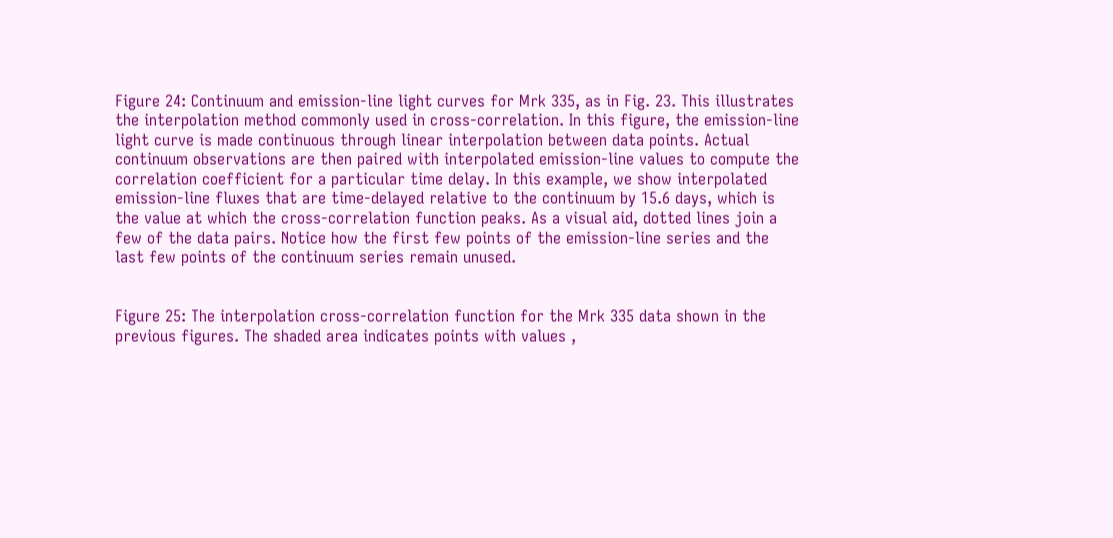Figure 24: Continuum and emission-line light curves for Mrk 335, as in Fig. 23. This illustrates the interpolation method commonly used in cross-correlation. In this figure, the emission-line light curve is made continuous through linear interpolation between data points. Actual continuum observations are then paired with interpolated emission-line values to compute the correlation coefficient for a particular time delay. In this example, we show interpolated emission-line fluxes that are time-delayed relative to the continuum by 15.6 days, which is the value at which the cross-correlation function peaks. As a visual aid, dotted lines join a few of the data pairs. Notice how the first few points of the emission-line series and the last few points of the continuum series remain unused.


Figure 25: The interpolation cross-correlation function for the Mrk 335 data shown in the previous figures. The shaded area indicates points with values ,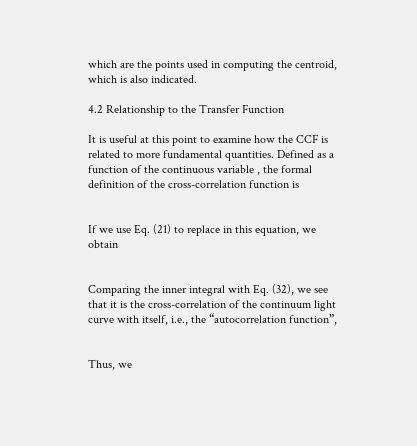which are the points used in computing the centroid, which is also indicated.

4.2 Relationship to the Transfer Function

It is useful at this point to examine how the CCF is related to more fundamental quantities. Defined as a function of the continuous variable , the formal definition of the cross-correlation function is


If we use Eq. (21) to replace in this equation, we obtain


Comparing the inner integral with Eq. (32), we see that it is the cross-correlation of the continuum light curve with itself, i.e., the “autocorrelation function”,


Thus, we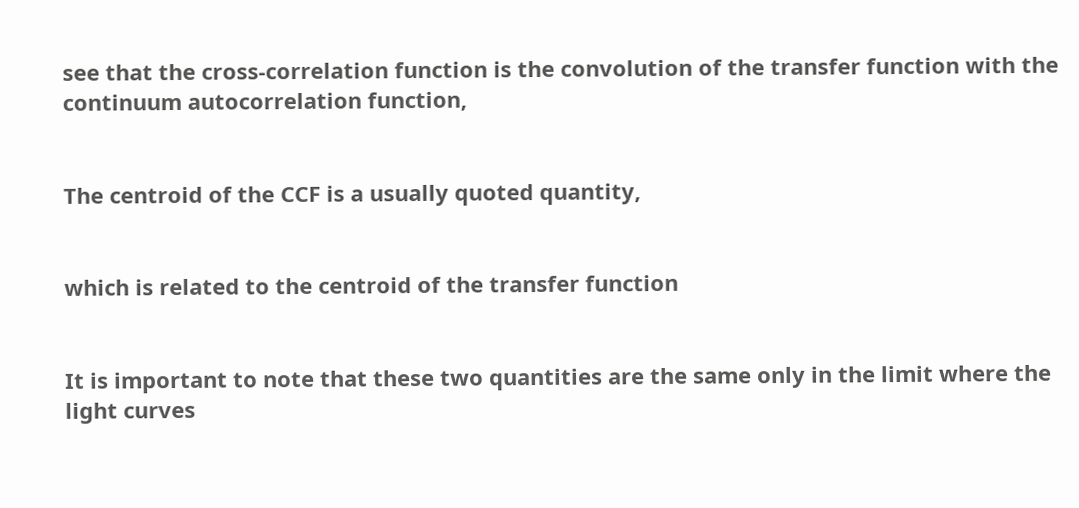see that the cross-correlation function is the convolution of the transfer function with the continuum autocorrelation function,


The centroid of the CCF is a usually quoted quantity,


which is related to the centroid of the transfer function


It is important to note that these two quantities are the same only in the limit where the light curves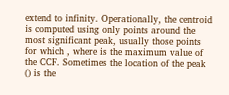extend to infinity. Operationally, the centroid is computed using only points around the most significant peak, usually those points for which , where is the maximum value of the CCF. Sometimes the location of the peak () is the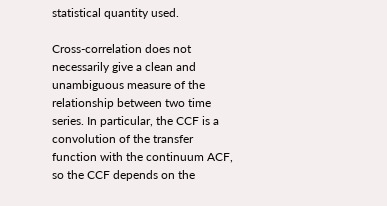statistical quantity used.

Cross-correlation does not necessarily give a clean and unambiguous measure of the relationship between two time series. In particular, the CCF is a convolution of the transfer function with the continuum ACF, so the CCF depends on the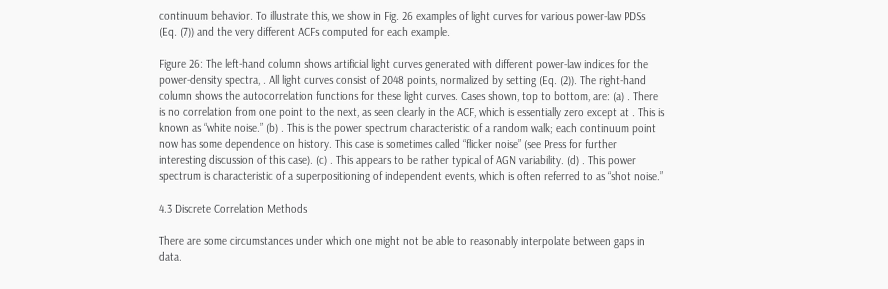continuum behavior. To illustrate this, we show in Fig. 26 examples of light curves for various power-law PDSs (Eq. (7)) and the very different ACFs computed for each example.

Figure 26: The left-hand column shows artificial light curves generated with different power-law indices for the power-density spectra, . All light curves consist of 2048 points, normalized by setting (Eq. (2)). The right-hand column shows the autocorrelation functions for these light curves. Cases shown, top to bottom, are: (a) . There is no correlation from one point to the next, as seen clearly in the ACF, which is essentially zero except at . This is known as “white noise.” (b) . This is the power spectrum characteristic of a random walk; each continuum point now has some dependence on history. This case is sometimes called “flicker noise” (see Press for further interesting discussion of this case). (c) . This appears to be rather typical of AGN variability. (d) . This power spectrum is characteristic of a superpositioning of independent events, which is often referred to as “shot noise.”

4.3 Discrete Correlation Methods

There are some circumstances under which one might not be able to reasonably interpolate between gaps in data.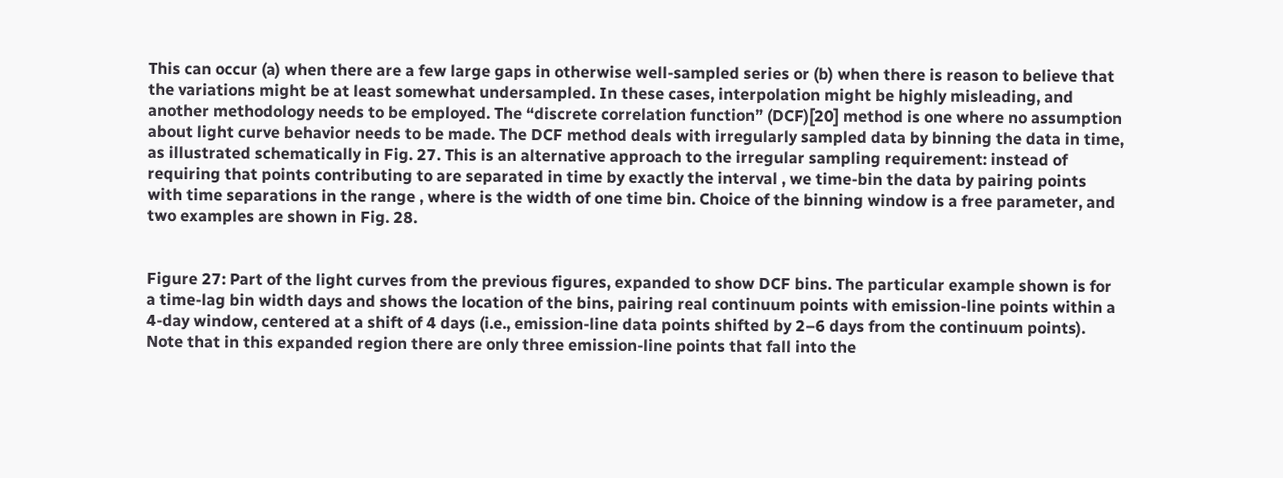This can occur (a) when there are a few large gaps in otherwise well-sampled series or (b) when there is reason to believe that the variations might be at least somewhat undersampled. In these cases, interpolation might be highly misleading, and another methodology needs to be employed. The “discrete correlation function” (DCF)[20] method is one where no assumption about light curve behavior needs to be made. The DCF method deals with irregularly sampled data by binning the data in time, as illustrated schematically in Fig. 27. This is an alternative approach to the irregular sampling requirement: instead of requiring that points contributing to are separated in time by exactly the interval , we time-bin the data by pairing points with time separations in the range , where is the width of one time bin. Choice of the binning window is a free parameter, and two examples are shown in Fig. 28.


Figure 27: Part of the light curves from the previous figures, expanded to show DCF bins. The particular example shown is for a time-lag bin width days and shows the location of the bins, pairing real continuum points with emission-line points within a 4-day window, centered at a shift of 4 days (i.e., emission-line data points shifted by 2–6 days from the continuum points). Note that in this expanded region there are only three emission-line points that fall into the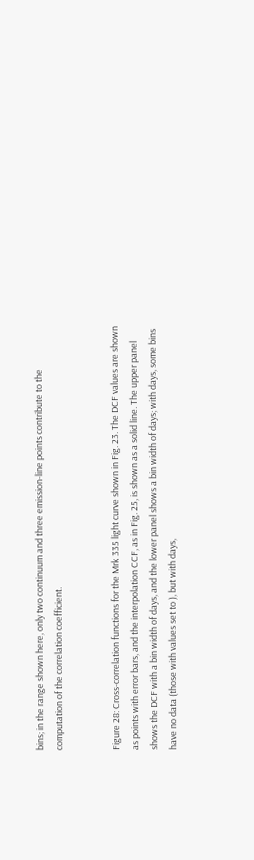bins; in the range shown here, only two continuum and three emission-line points contribute to the computation of the correlation coefficient.


Figure 28: Cross-correlation functions for the Mrk 335 light curve shown in Fig. 23. The DCF values are shown as points with error bars, and the interpolation CCF, as in Fig. 25, is shown as a solid line. The upper panel shows the DCF with a bin width of days, and the lower panel shows a bin width of days; with days, some bins have no data (those with values set to ), but with days,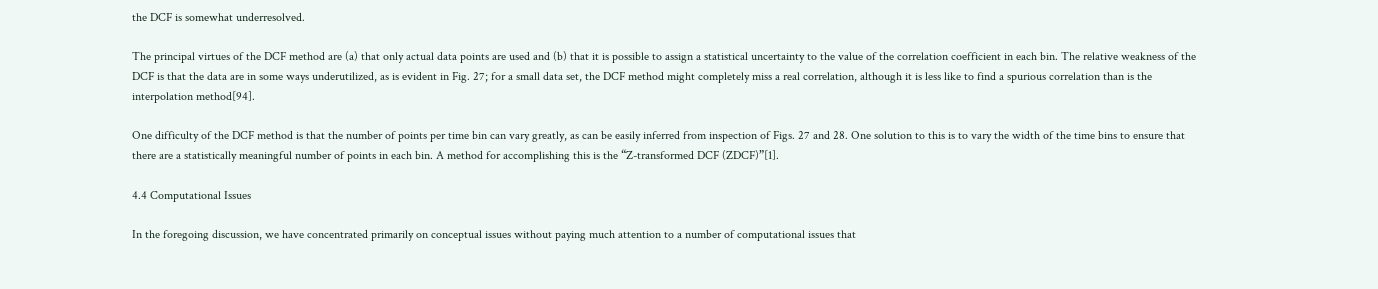the DCF is somewhat underresolved.

The principal virtues of the DCF method are (a) that only actual data points are used and (b) that it is possible to assign a statistical uncertainty to the value of the correlation coefficient in each bin. The relative weakness of the DCF is that the data are in some ways underutilized, as is evident in Fig. 27; for a small data set, the DCF method might completely miss a real correlation, although it is less like to find a spurious correlation than is the interpolation method[94].

One difficulty of the DCF method is that the number of points per time bin can vary greatly, as can be easily inferred from inspection of Figs. 27 and 28. One solution to this is to vary the width of the time bins to ensure that there are a statistically meaningful number of points in each bin. A method for accomplishing this is the “Z-transformed DCF (ZDCF)”[1].

4.4 Computational Issues

In the foregoing discussion, we have concentrated primarily on conceptual issues without paying much attention to a number of computational issues that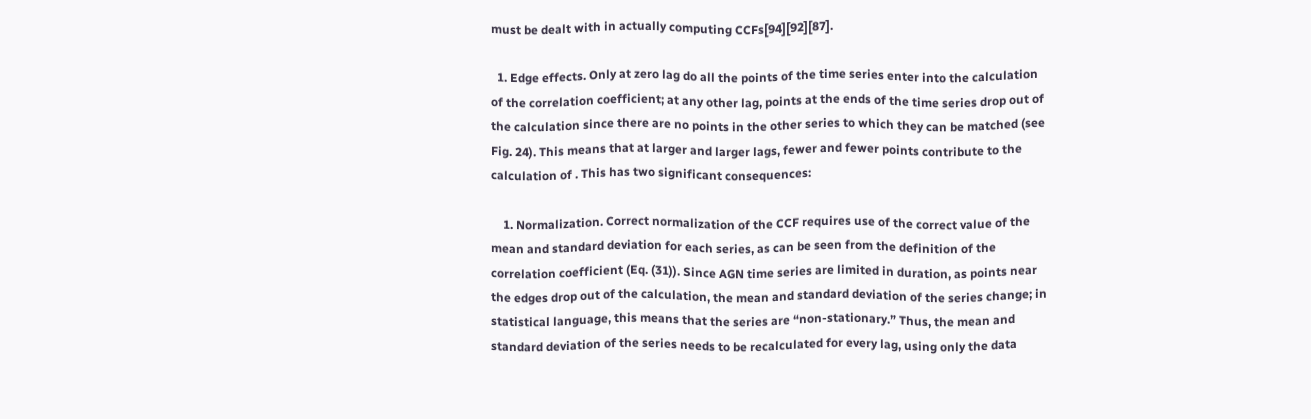must be dealt with in actually computing CCFs[94][92][87].

  1. Edge effects. Only at zero lag do all the points of the time series enter into the calculation of the correlation coefficient; at any other lag, points at the ends of the time series drop out of the calculation since there are no points in the other series to which they can be matched (see Fig. 24). This means that at larger and larger lags, fewer and fewer points contribute to the calculation of . This has two significant consequences:

    1. Normalization. Correct normalization of the CCF requires use of the correct value of the mean and standard deviation for each series, as can be seen from the definition of the correlation coefficient (Eq. (31)). Since AGN time series are limited in duration, as points near the edges drop out of the calculation, the mean and standard deviation of the series change; in statistical language, this means that the series are “non-stationary.” Thus, the mean and standard deviation of the series needs to be recalculated for every lag, using only the data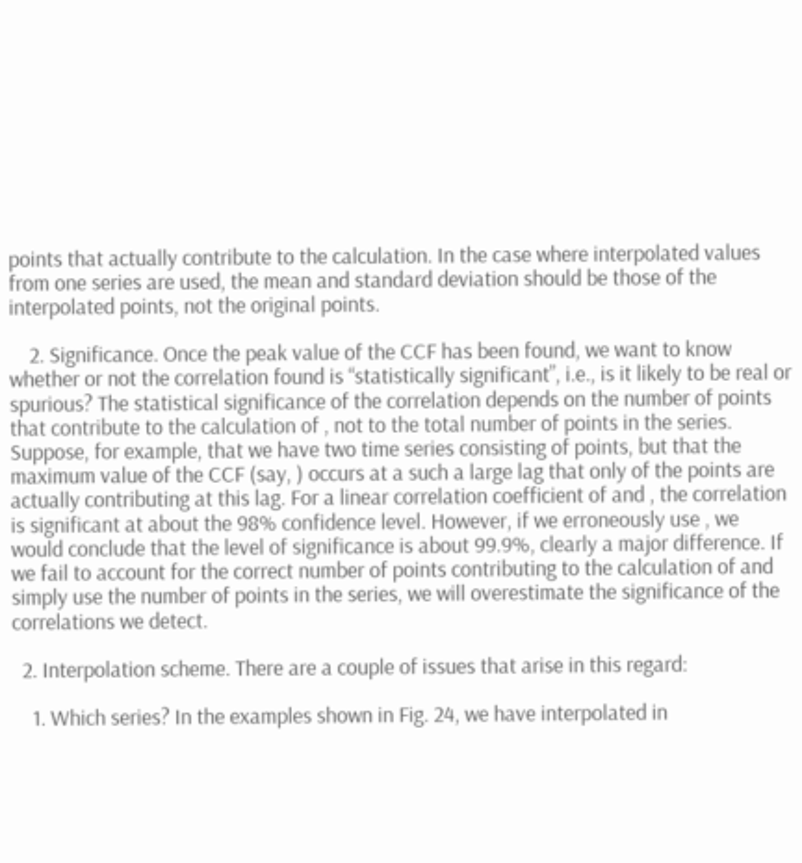points that actually contribute to the calculation. In the case where interpolated values from one series are used, the mean and standard deviation should be those of the interpolated points, not the original points.

    2. Significance. Once the peak value of the CCF has been found, we want to know whether or not the correlation found is “statistically significant”, i.e., is it likely to be real or spurious? The statistical significance of the correlation depends on the number of points that contribute to the calculation of , not to the total number of points in the series. Suppose, for example, that we have two time series consisting of points, but that the maximum value of the CCF (say, ) occurs at a such a large lag that only of the points are actually contributing at this lag. For a linear correlation coefficient of and , the correlation is significant at about the 98% confidence level. However, if we erroneously use , we would conclude that the level of significance is about 99.9%, clearly a major difference. If we fail to account for the correct number of points contributing to the calculation of and simply use the number of points in the series, we will overestimate the significance of the correlations we detect.

  2. Interpolation scheme. There are a couple of issues that arise in this regard:

    1. Which series? In the examples shown in Fig. 24, we have interpolated in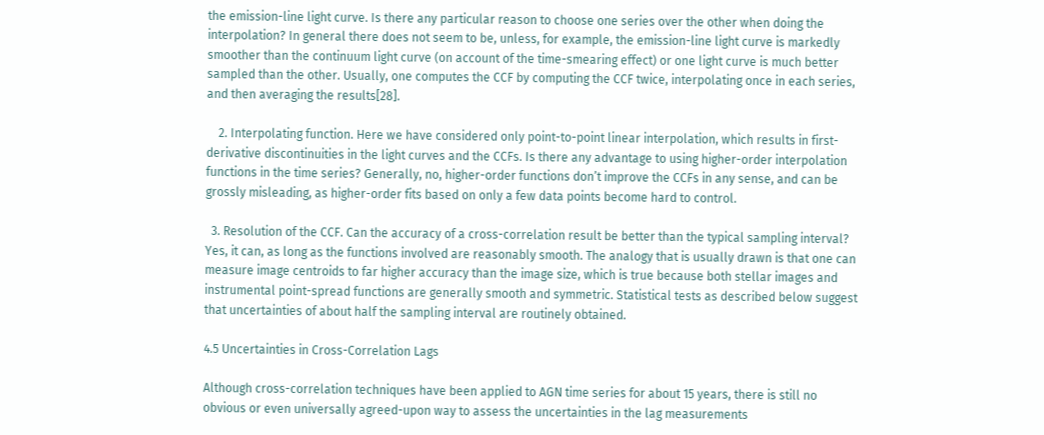the emission-line light curve. Is there any particular reason to choose one series over the other when doing the interpolation? In general there does not seem to be, unless, for example, the emission-line light curve is markedly smoother than the continuum light curve (on account of the time-smearing effect) or one light curve is much better sampled than the other. Usually, one computes the CCF by computing the CCF twice, interpolating once in each series, and then averaging the results[28].

    2. Interpolating function. Here we have considered only point-to-point linear interpolation, which results in first-derivative discontinuities in the light curves and the CCFs. Is there any advantage to using higher-order interpolation functions in the time series? Generally, no, higher-order functions don’t improve the CCFs in any sense, and can be grossly misleading, as higher-order fits based on only a few data points become hard to control.

  3. Resolution of the CCF. Can the accuracy of a cross-correlation result be better than the typical sampling interval? Yes, it can, as long as the functions involved are reasonably smooth. The analogy that is usually drawn is that one can measure image centroids to far higher accuracy than the image size, which is true because both stellar images and instrumental point-spread functions are generally smooth and symmetric. Statistical tests as described below suggest that uncertainties of about half the sampling interval are routinely obtained.

4.5 Uncertainties in Cross-Correlation Lags

Although cross-correlation techniques have been applied to AGN time series for about 15 years, there is still no obvious or even universally agreed-upon way to assess the uncertainties in the lag measurements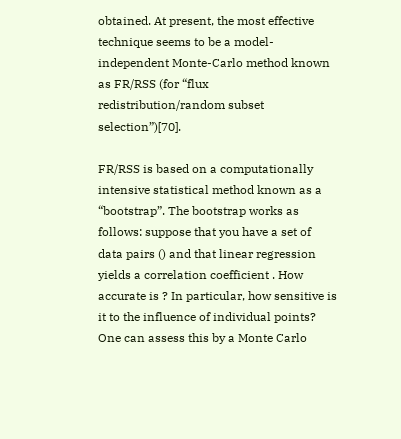obtained. At present, the most effective technique seems to be a model-independent Monte-Carlo method known as FR/RSS (for “flux redistribution/random subset selection”)[70].

FR/RSS is based on a computationally intensive statistical method known as a “bootstrap”. The bootstrap works as follows: suppose that you have a set of data pairs () and that linear regression yields a correlation coefficient . How accurate is ? In particular, how sensitive is it to the influence of individual points? One can assess this by a Monte Carlo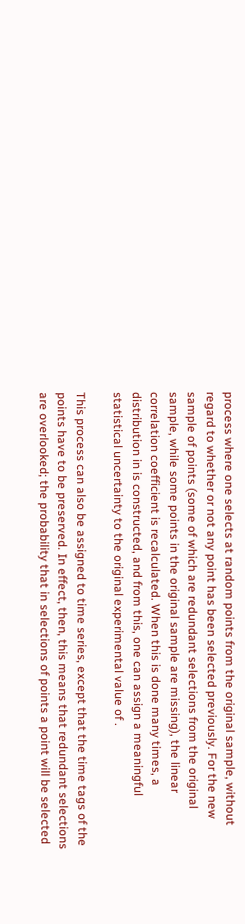process where one selects at random points from the original sample, without regard to whether or not any point has been selected previously. For the new sample of points (some of which are redundant selections from the original sample, while some points in the original sample are missing), the linear correlation coefficient is recalculated. When this is done many times, a distribution in is constructed, and from this, one can assign a meaningful statistical uncertainty to the original experimental value of .

This process can also be assigned to time series, except that the time tags of the points have to be preserved. In effect, then, this means that redundant selections are overlooked; the probability that in selections of points a point will be selected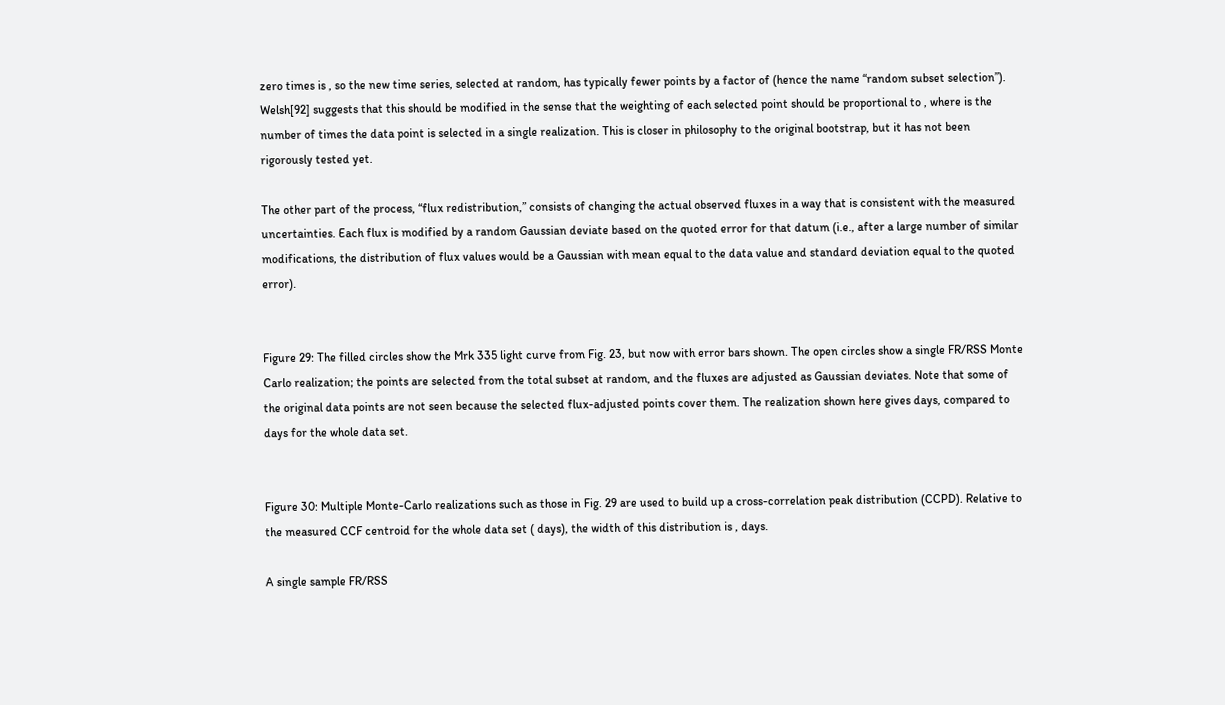zero times is , so the new time series, selected at random, has typically fewer points by a factor of (hence the name “random subset selection”). Welsh[92] suggests that this should be modified in the sense that the weighting of each selected point should be proportional to , where is the number of times the data point is selected in a single realization. This is closer in philosophy to the original bootstrap, but it has not been rigorously tested yet.

The other part of the process, “flux redistribution,” consists of changing the actual observed fluxes in a way that is consistent with the measured uncertainties. Each flux is modified by a random Gaussian deviate based on the quoted error for that datum (i.e., after a large number of similar modifications, the distribution of flux values would be a Gaussian with mean equal to the data value and standard deviation equal to the quoted error).


Figure 29: The filled circles show the Mrk 335 light curve from Fig. 23, but now with error bars shown. The open circles show a single FR/RSS Monte Carlo realization; the points are selected from the total subset at random, and the fluxes are adjusted as Gaussian deviates. Note that some of the original data points are not seen because the selected flux-adjusted points cover them. The realization shown here gives days, compared to days for the whole data set.


Figure 30: Multiple Monte-Carlo realizations such as those in Fig. 29 are used to build up a cross-correlation peak distribution (CCPD). Relative to the measured CCF centroid for the whole data set ( days), the width of this distribution is , days.

A single sample FR/RSS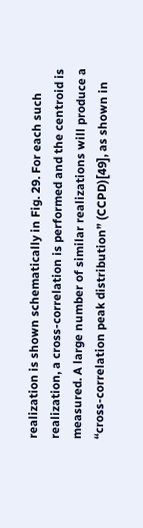realization is shown schematically in Fig. 29. For each such realization, a cross-correlation is performed and the centroid is measured. A large number of similar realizations will produce a “cross-correlation peak distribution” (CCPD)[49], as shown in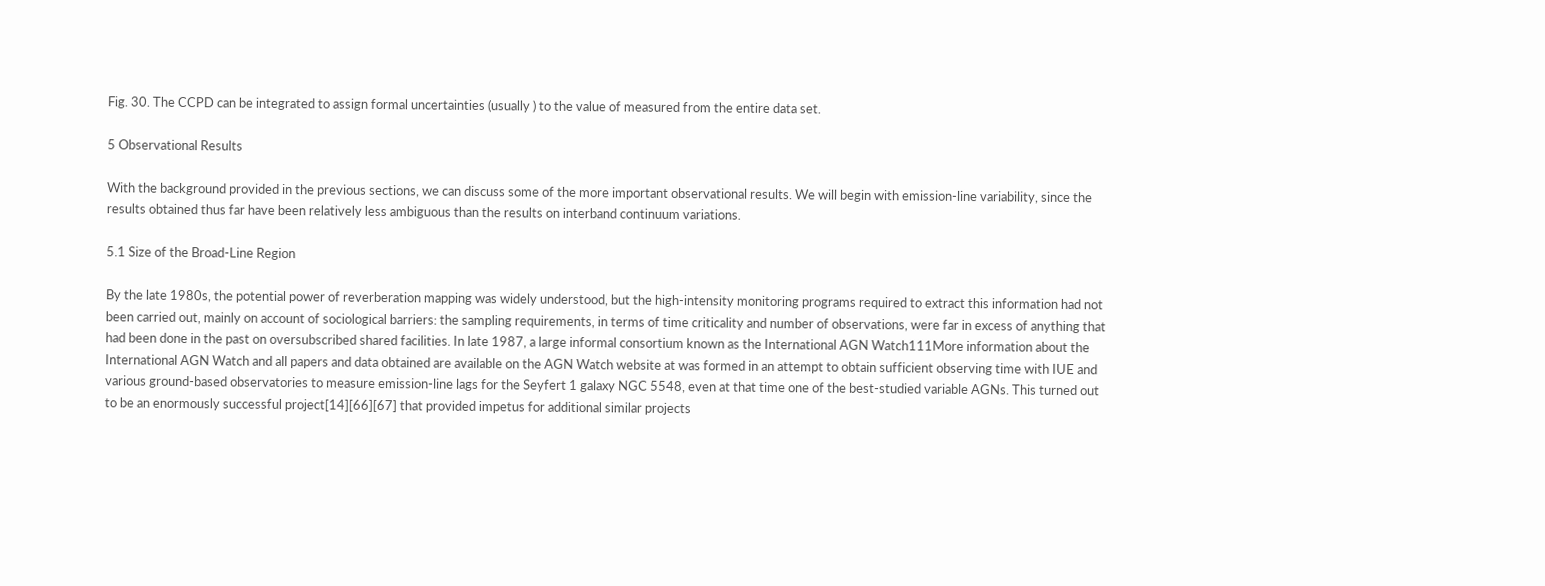Fig. 30. The CCPD can be integrated to assign formal uncertainties (usually ) to the value of measured from the entire data set.

5 Observational Results

With the background provided in the previous sections, we can discuss some of the more important observational results. We will begin with emission-line variability, since the results obtained thus far have been relatively less ambiguous than the results on interband continuum variations.

5.1 Size of the Broad-Line Region

By the late 1980s, the potential power of reverberation mapping was widely understood, but the high-intensity monitoring programs required to extract this information had not been carried out, mainly on account of sociological barriers: the sampling requirements, in terms of time criticality and number of observations, were far in excess of anything that had been done in the past on oversubscribed shared facilities. In late 1987, a large informal consortium known as the International AGN Watch111More information about the International AGN Watch and all papers and data obtained are available on the AGN Watch website at was formed in an attempt to obtain sufficient observing time with IUE and various ground-based observatories to measure emission-line lags for the Seyfert 1 galaxy NGC 5548, even at that time one of the best-studied variable AGNs. This turned out to be an enormously successful project[14][66][67] that provided impetus for additional similar projects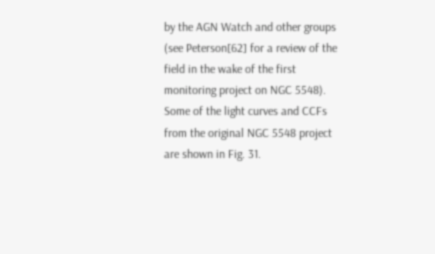by the AGN Watch and other groups (see Peterson[62] for a review of the field in the wake of the first monitoring project on NGC 5548). Some of the light curves and CCFs from the original NGC 5548 project are shown in Fig. 31.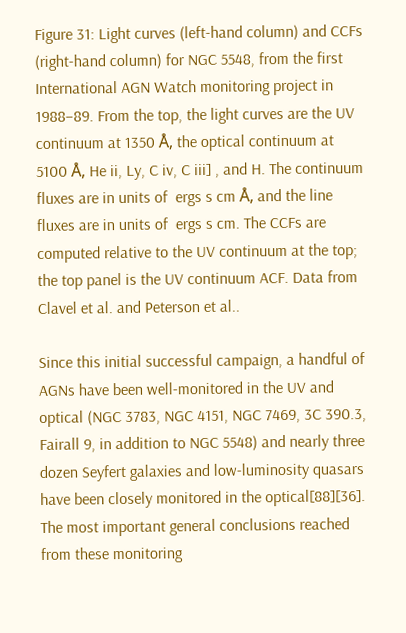Figure 31: Light curves (left-hand column) and CCFs (right-hand column) for NGC 5548, from the first International AGN Watch monitoring project in 1988–89. From the top, the light curves are the UV continuum at 1350 Å, the optical continuum at 5100 Å, He ii, Ly, C iv, C iii] , and H. The continuum fluxes are in units of  ergs s cm Å, and the line fluxes are in units of  ergs s cm. The CCFs are computed relative to the UV continuum at the top; the top panel is the UV continuum ACF. Data from Clavel et al. and Peterson et al..

Since this initial successful campaign, a handful of AGNs have been well-monitored in the UV and optical (NGC 3783, NGC 4151, NGC 7469, 3C 390.3, Fairall 9, in addition to NGC 5548) and nearly three dozen Seyfert galaxies and low-luminosity quasars have been closely monitored in the optical[88][36]. The most important general conclusions reached from these monitoring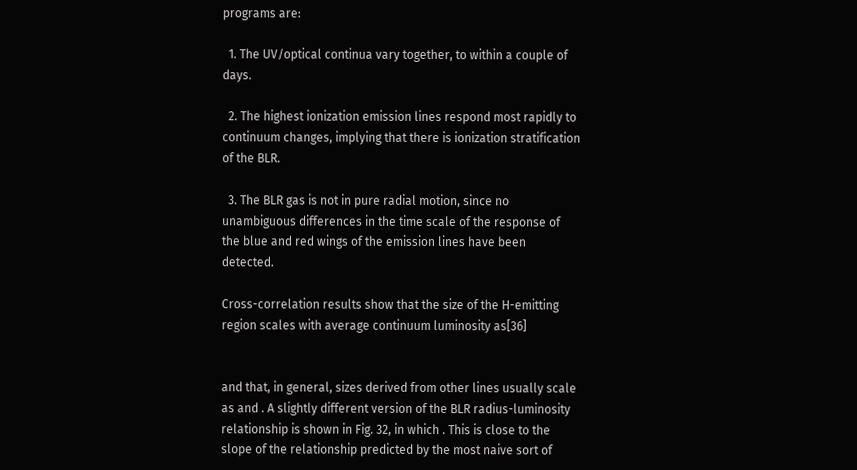programs are:

  1. The UV/optical continua vary together, to within a couple of days.

  2. The highest ionization emission lines respond most rapidly to continuum changes, implying that there is ionization stratification of the BLR.

  3. The BLR gas is not in pure radial motion, since no unambiguous differences in the time scale of the response of the blue and red wings of the emission lines have been detected.

Cross-correlation results show that the size of the H-emitting region scales with average continuum luminosity as[36]


and that, in general, sizes derived from other lines usually scale as and . A slightly different version of the BLR radius-luminosity relationship is shown in Fig. 32, in which . This is close to the slope of the relationship predicted by the most naive sort of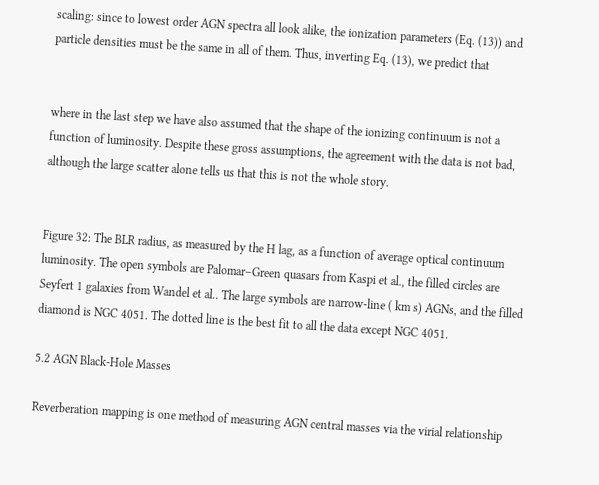scaling: since to lowest order AGN spectra all look alike, the ionization parameters (Eq. (13)) and particle densities must be the same in all of them. Thus, inverting Eq. (13), we predict that


where in the last step we have also assumed that the shape of the ionizing continuum is not a function of luminosity. Despite these gross assumptions, the agreement with the data is not bad, although the large scatter alone tells us that this is not the whole story.


Figure 32: The BLR radius, as measured by the H lag, as a function of average optical continuum luminosity. The open symbols are Palomar–Green quasars from Kaspi et al., the filled circles are Seyfert 1 galaxies from Wandel et al.. The large symbols are narrow-line ( km s) AGNs, and the filled diamond is NGC 4051. The dotted line is the best fit to all the data except NGC 4051.

5.2 AGN Black-Hole Masses

Reverberation mapping is one method of measuring AGN central masses via the virial relationship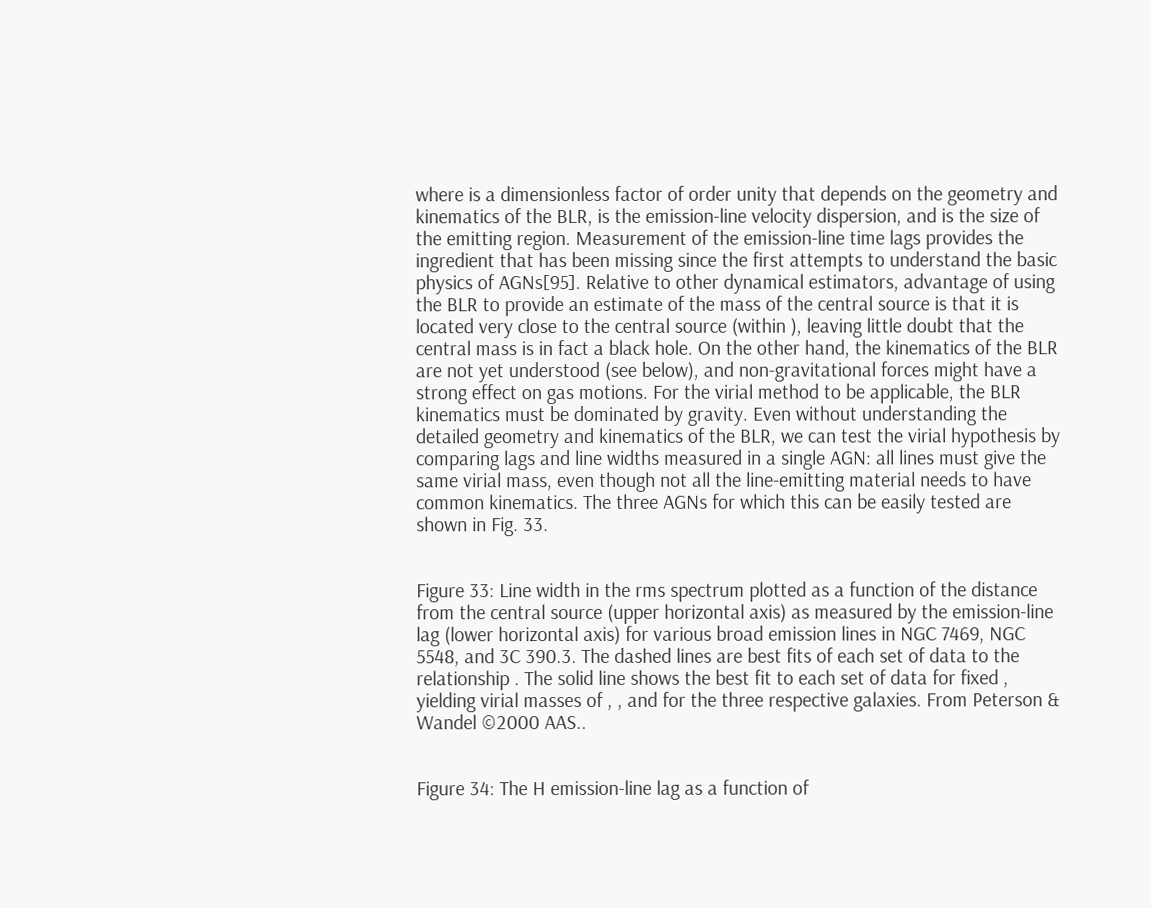where is a dimensionless factor of order unity that depends on the geometry and kinematics of the BLR, is the emission-line velocity dispersion, and is the size of the emitting region. Measurement of the emission-line time lags provides the ingredient that has been missing since the first attempts to understand the basic physics of AGNs[95]. Relative to other dynamical estimators, advantage of using the BLR to provide an estimate of the mass of the central source is that it is located very close to the central source (within ), leaving little doubt that the central mass is in fact a black hole. On the other hand, the kinematics of the BLR are not yet understood (see below), and non-gravitational forces might have a strong effect on gas motions. For the virial method to be applicable, the BLR kinematics must be dominated by gravity. Even without understanding the detailed geometry and kinematics of the BLR, we can test the virial hypothesis by comparing lags and line widths measured in a single AGN: all lines must give the same virial mass, even though not all the line-emitting material needs to have common kinematics. The three AGNs for which this can be easily tested are shown in Fig. 33.


Figure 33: Line width in the rms spectrum plotted as a function of the distance from the central source (upper horizontal axis) as measured by the emission-line lag (lower horizontal axis) for various broad emission lines in NGC 7469, NGC 5548, and 3C 390.3. The dashed lines are best fits of each set of data to the relationship . The solid line shows the best fit to each set of data for fixed , yielding virial masses of , , and for the three respective galaxies. From Peterson & Wandel ©2000 AAS..


Figure 34: The H emission-line lag as a function of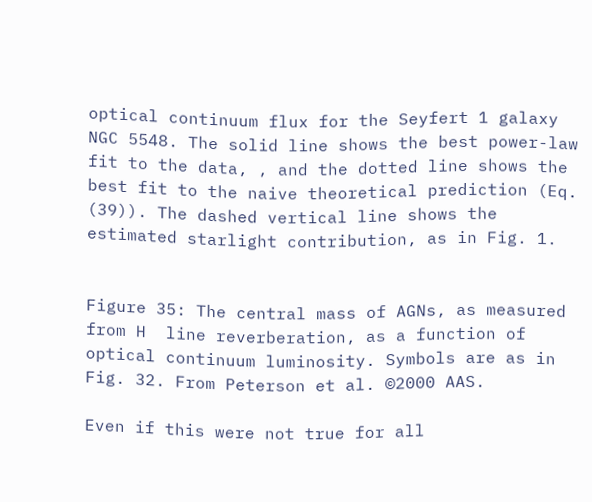optical continuum flux for the Seyfert 1 galaxy NGC 5548. The solid line shows the best power-law fit to the data, , and the dotted line shows the best fit to the naive theoretical prediction (Eq. (39)). The dashed vertical line shows the estimated starlight contribution, as in Fig. 1.


Figure 35: The central mass of AGNs, as measured from H  line reverberation, as a function of optical continuum luminosity. Symbols are as in Fig. 32. From Peterson et al. ©2000 AAS.

Even if this were not true for all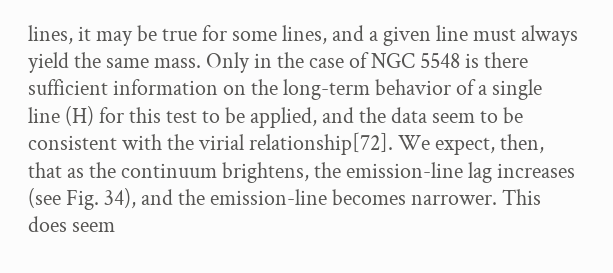lines, it may be true for some lines, and a given line must always yield the same mass. Only in the case of NGC 5548 is there sufficient information on the long-term behavior of a single line (H) for this test to be applied, and the data seem to be consistent with the virial relationship[72]. We expect, then, that as the continuum brightens, the emission-line lag increases (see Fig. 34), and the emission-line becomes narrower. This does seem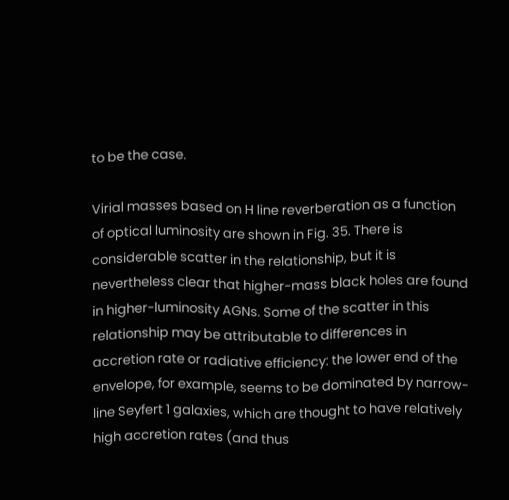to be the case.

Virial masses based on H line reverberation as a function of optical luminosity are shown in Fig. 35. There is considerable scatter in the relationship, but it is nevertheless clear that higher-mass black holes are found in higher-luminosity AGNs. Some of the scatter in this relationship may be attributable to differences in accretion rate or radiative efficiency: the lower end of the envelope, for example, seems to be dominated by narrow-line Seyfert 1 galaxies, which are thought to have relatively high accretion rates (and thus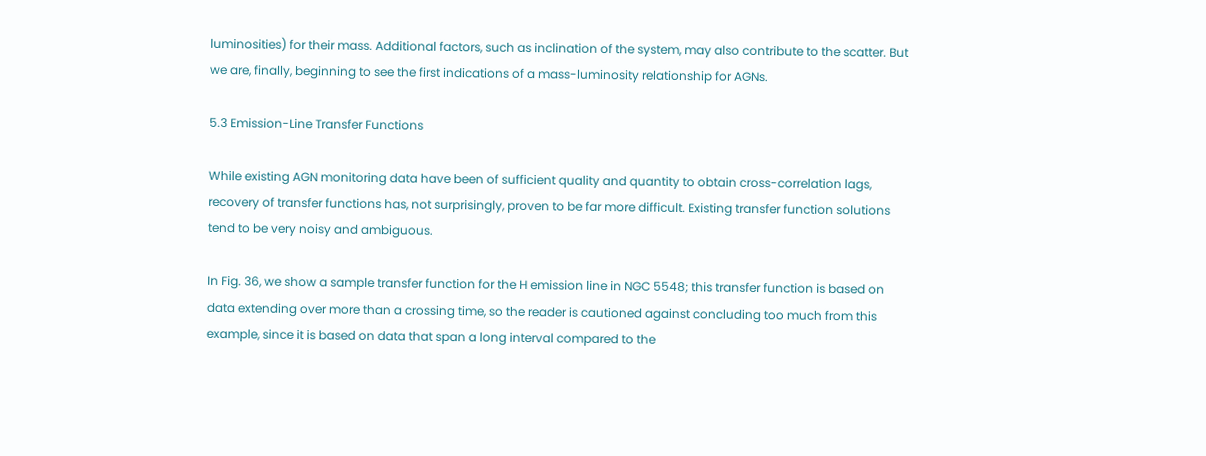luminosities) for their mass. Additional factors, such as inclination of the system, may also contribute to the scatter. But we are, finally, beginning to see the first indications of a mass-luminosity relationship for AGNs.

5.3 Emission-Line Transfer Functions

While existing AGN monitoring data have been of sufficient quality and quantity to obtain cross-correlation lags, recovery of transfer functions has, not surprisingly, proven to be far more difficult. Existing transfer function solutions tend to be very noisy and ambiguous.

In Fig. 36, we show a sample transfer function for the H emission line in NGC 5548; this transfer function is based on data extending over more than a crossing time, so the reader is cautioned against concluding too much from this example, since it is based on data that span a long interval compared to the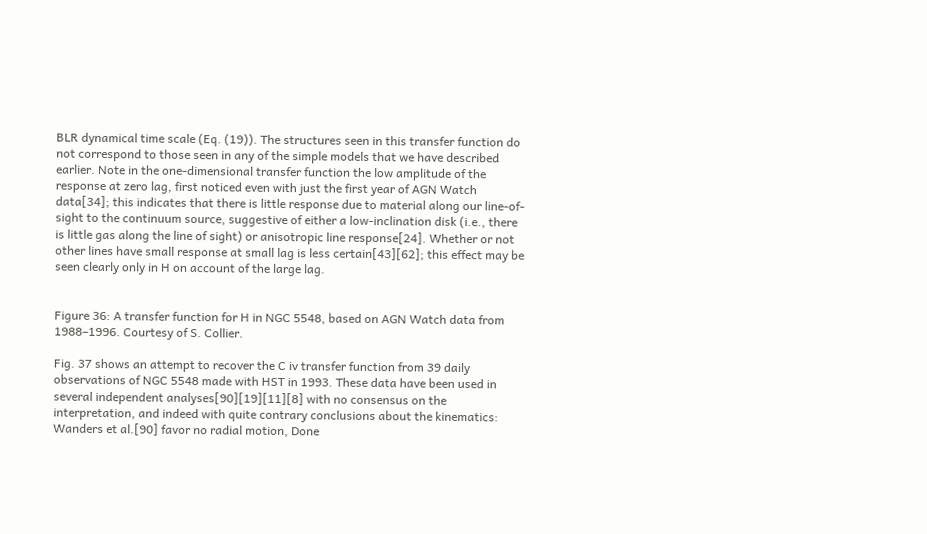BLR dynamical time scale (Eq. (19)). The structures seen in this transfer function do not correspond to those seen in any of the simple models that we have described earlier. Note in the one-dimensional transfer function the low amplitude of the response at zero lag, first noticed even with just the first year of AGN Watch data[34]; this indicates that there is little response due to material along our line-of-sight to the continuum source, suggestive of either a low-inclination disk (i.e., there is little gas along the line of sight) or anisotropic line response[24]. Whether or not other lines have small response at small lag is less certain[43][62]; this effect may be seen clearly only in H on account of the large lag.


Figure 36: A transfer function for H in NGC 5548, based on AGN Watch data from 1988–1996. Courtesy of S. Collier.

Fig. 37 shows an attempt to recover the C iv transfer function from 39 daily observations of NGC 5548 made with HST in 1993. These data have been used in several independent analyses[90][19][11][8] with no consensus on the interpretation, and indeed with quite contrary conclusions about the kinematics: Wanders et al.[90] favor no radial motion, Done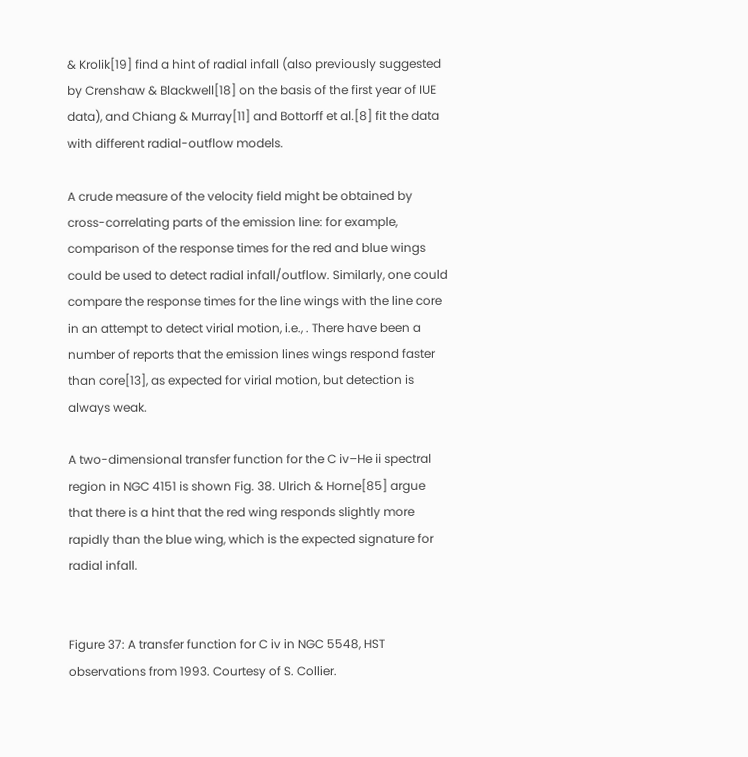& Krolik[19] find a hint of radial infall (also previously suggested by Crenshaw & Blackwell[18] on the basis of the first year of IUE data), and Chiang & Murray[11] and Bottorff et al.[8] fit the data with different radial-outflow models.

A crude measure of the velocity field might be obtained by cross-correlating parts of the emission line: for example, comparison of the response times for the red and blue wings could be used to detect radial infall/outflow. Similarly, one could compare the response times for the line wings with the line core in an attempt to detect virial motion, i.e., . There have been a number of reports that the emission lines wings respond faster than core[13], as expected for virial motion, but detection is always weak.

A two-dimensional transfer function for the C iv–He ii spectral region in NGC 4151 is shown Fig. 38. Ulrich & Horne[85] argue that there is a hint that the red wing responds slightly more rapidly than the blue wing, which is the expected signature for radial infall.


Figure 37: A transfer function for C iv in NGC 5548, HST observations from 1993. Courtesy of S. Collier.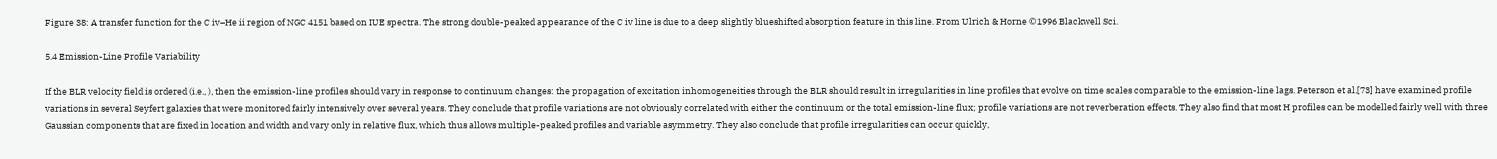Figure 38: A transfer function for the C iv–He ii region of NGC 4151 based on IUE spectra. The strong double-peaked appearance of the C iv line is due to a deep slightly blueshifted absorption feature in this line. From Ulrich & Horne ©1996 Blackwell Sci.

5.4 Emission-Line Profile Variability

If the BLR velocity field is ordered (i.e., ), then the emission-line profiles should vary in response to continuum changes: the propagation of excitation inhomogeneities through the BLR should result in irregularities in line profiles that evolve on time scales comparable to the emission-line lags. Peterson et al.[73] have examined profile variations in several Seyfert galaxies that were monitored fairly intensively over several years. They conclude that profile variations are not obviously correlated with either the continuum or the total emission-line flux; profile variations are not reverberation effects. They also find that most H profiles can be modelled fairly well with three Gaussian components that are fixed in location and width and vary only in relative flux, which thus allows multiple-peaked profiles and variable asymmetry. They also conclude that profile irregularities can occur quickly,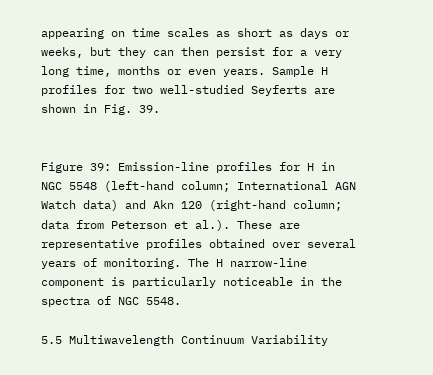appearing on time scales as short as days or weeks, but they can then persist for a very long time, months or even years. Sample H profiles for two well-studied Seyferts are shown in Fig. 39.


Figure 39: Emission-line profiles for H in NGC 5548 (left-hand column; International AGN Watch data) and Akn 120 (right-hand column; data from Peterson et al.). These are representative profiles obtained over several years of monitoring. The H narrow-line component is particularly noticeable in the spectra of NGC 5548.

5.5 Multiwavelength Continuum Variability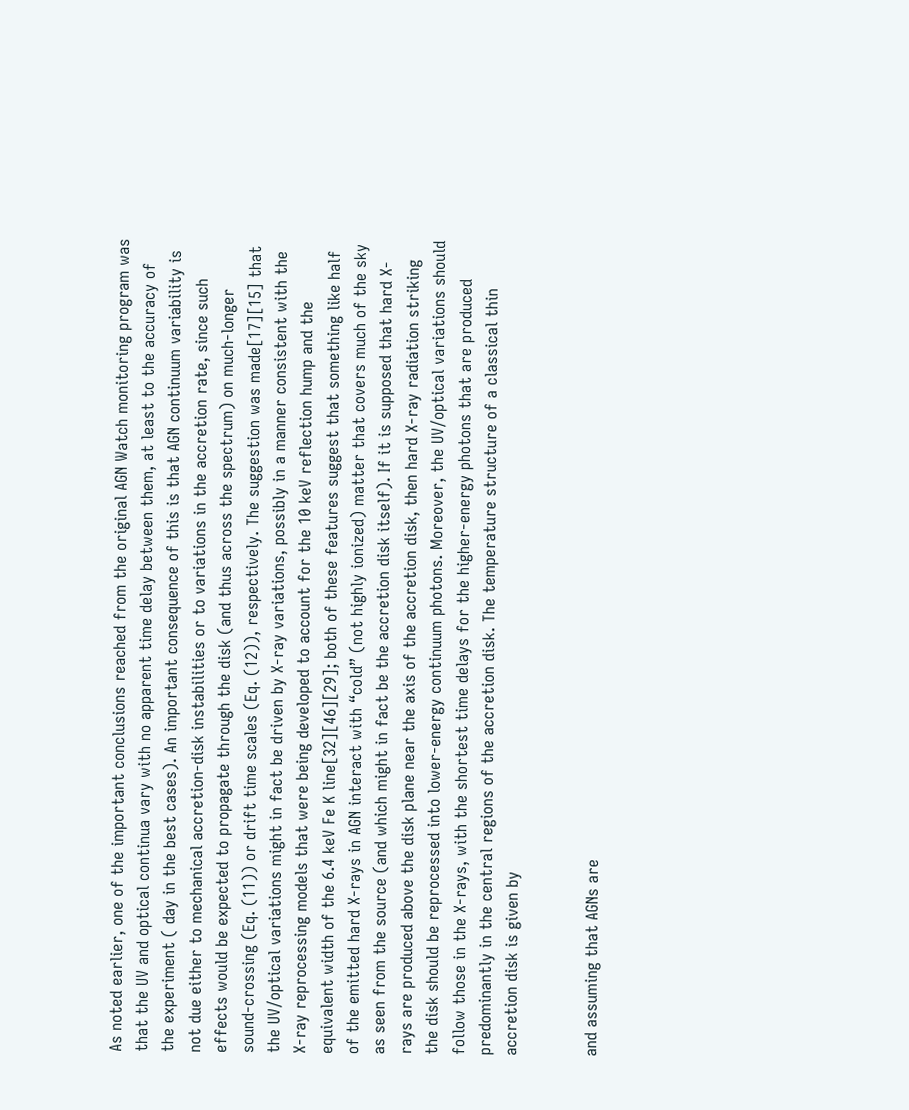As noted earlier, one of the important conclusions reached from the original AGN Watch monitoring program was that the UV and optical continua vary with no apparent time delay between them, at least to the accuracy of the experiment ( day in the best cases). An important consequence of this is that AGN continuum variability is not due either to mechanical accretion-disk instabilities or to variations in the accretion rate, since such effects would be expected to propagate through the disk (and thus across the spectrum) on much-longer sound-crossing (Eq. (11)) or drift time scales (Eq. (12)), respectively. The suggestion was made[17][15] that the UV/optical variations might in fact be driven by X-ray variations, possibly in a manner consistent with the X-ray reprocessing models that were being developed to account for the 10 keV reflection hump and the equivalent width of the 6.4 keV Fe K line[32][46][29]; both of these features suggest that something like half of the emitted hard X-rays in AGN interact with “cold” (not highly ionized) matter that covers much of the sky as seen from the source (and which might in fact be the accretion disk itself). If it is supposed that hard X-rays are produced above the disk plane near the axis of the accretion disk, then hard X-ray radiation striking the disk should be reprocessed into lower-energy continuum photons. Moreover, the UV/optical variations should follow those in the X-rays, with the shortest time delays for the higher-energy photons that are produced predominantly in the central regions of the accretion disk. The temperature structure of a classical thin accretion disk is given by


and assuming that AGNs are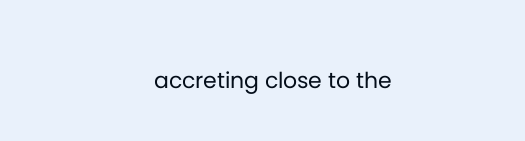accreting close to the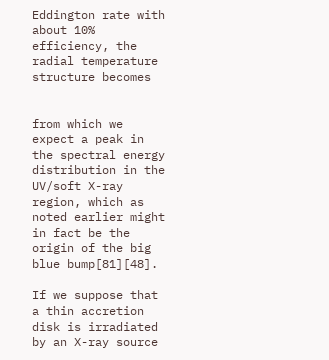Eddington rate with about 10% efficiency, the radial temperature structure becomes


from which we expect a peak in the spectral energy distribution in the UV/soft X-ray region, which as noted earlier might in fact be the origin of the big blue bump[81][48].

If we suppose that a thin accretion disk is irradiated by an X-ray source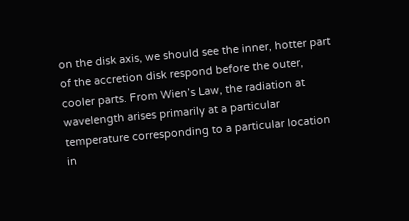on the disk axis, we should see the inner, hotter part of the accretion disk respond before the outer, cooler parts. From Wien’s Law, the radiation at wavelength arises primarily at a particular temperature corresponding to a particular location in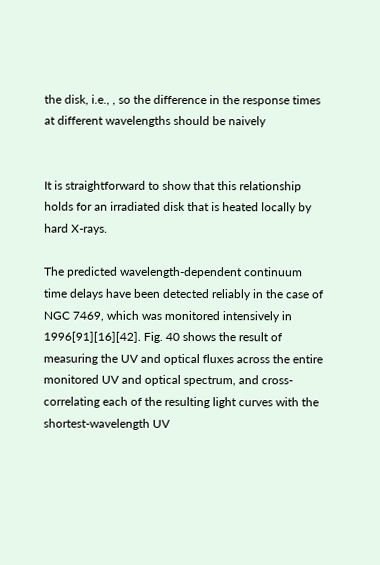the disk, i.e., , so the difference in the response times at different wavelengths should be naively


It is straightforward to show that this relationship holds for an irradiated disk that is heated locally by hard X-rays.

The predicted wavelength-dependent continuum time delays have been detected reliably in the case of NGC 7469, which was monitored intensively in 1996[91][16][42]. Fig. 40 shows the result of measuring the UV and optical fluxes across the entire monitored UV and optical spectrum, and cross-correlating each of the resulting light curves with the shortest-wavelength UV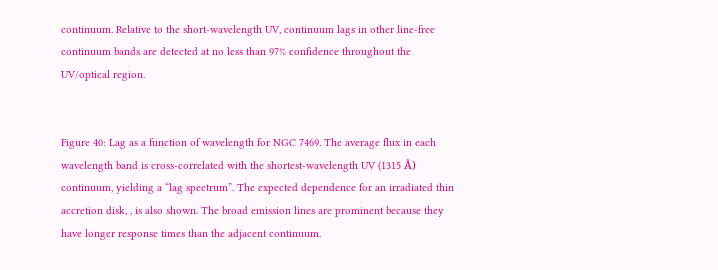continuum. Relative to the short-wavelength UV, continuum lags in other line-free continuum bands are detected at no less than 97% confidence throughout the UV/optical region.


Figure 40: Lag as a function of wavelength for NGC 7469. The average flux in each wavelength band is cross-correlated with the shortest-wavelength UV (1315 Å) continuum, yielding a “lag spectrum”. The expected dependence for an irradiated thin accretion disk, , is also shown. The broad emission lines are prominent because they have longer response times than the adjacent continuum.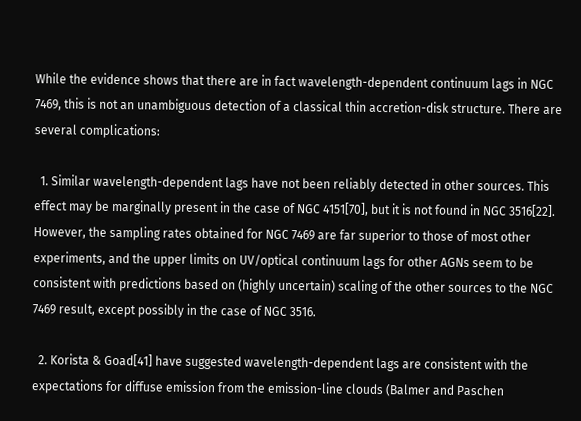While the evidence shows that there are in fact wavelength-dependent continuum lags in NGC 7469, this is not an unambiguous detection of a classical thin accretion-disk structure. There are several complications:

  1. Similar wavelength-dependent lags have not been reliably detected in other sources. This effect may be marginally present in the case of NGC 4151[70], but it is not found in NGC 3516[22]. However, the sampling rates obtained for NGC 7469 are far superior to those of most other experiments, and the upper limits on UV/optical continuum lags for other AGNs seem to be consistent with predictions based on (highly uncertain) scaling of the other sources to the NGC 7469 result, except possibly in the case of NGC 3516.

  2. Korista & Goad[41] have suggested wavelength-dependent lags are consistent with the expectations for diffuse emission from the emission-line clouds (Balmer and Paschen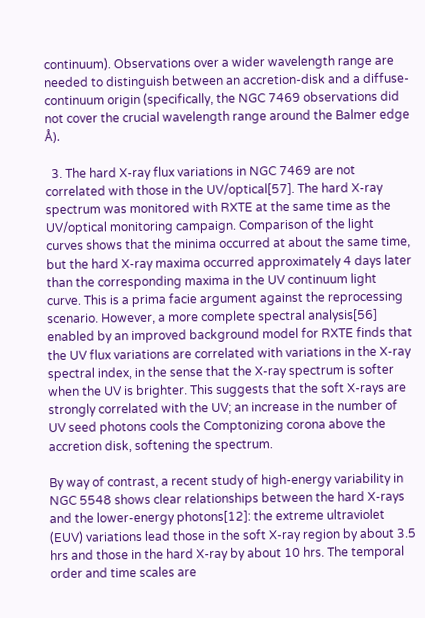continuum). Observations over a wider wavelength range are needed to distinguish between an accretion-disk and a diffuse-continuum origin (specifically, the NGC 7469 observations did not cover the crucial wavelength range around the Balmer edge  Å).

  3. The hard X-ray flux variations in NGC 7469 are not correlated with those in the UV/optical[57]. The hard X-ray spectrum was monitored with RXTE at the same time as the UV/optical monitoring campaign. Comparison of the light curves shows that the minima occurred at about the same time, but the hard X-ray maxima occurred approximately 4 days later than the corresponding maxima in the UV continuum light curve. This is a prima facie argument against the reprocessing scenario. However, a more complete spectral analysis[56] enabled by an improved background model for RXTE finds that the UV flux variations are correlated with variations in the X-ray spectral index, in the sense that the X-ray spectrum is softer when the UV is brighter. This suggests that the soft X-rays are strongly correlated with the UV; an increase in the number of UV seed photons cools the Comptonizing corona above the accretion disk, softening the spectrum.

By way of contrast, a recent study of high-energy variability in NGC 5548 shows clear relationships between the hard X-rays and the lower-energy photons[12]: the extreme ultraviolet (EUV) variations lead those in the soft X-ray region by about 3.5 hrs and those in the hard X-ray by about 10 hrs. The temporal order and time scales are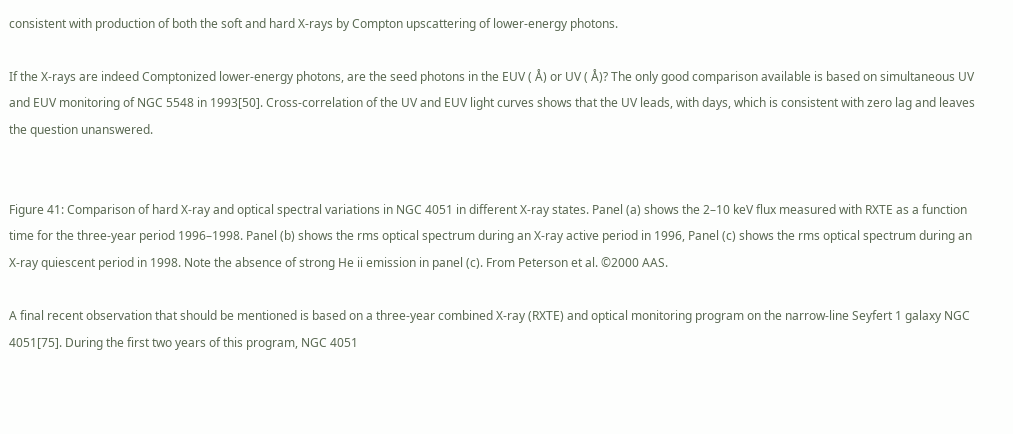consistent with production of both the soft and hard X-rays by Compton upscattering of lower-energy photons.

If the X-rays are indeed Comptonized lower-energy photons, are the seed photons in the EUV ( Å) or UV ( Å)? The only good comparison available is based on simultaneous UV and EUV monitoring of NGC 5548 in 1993[50]. Cross-correlation of the UV and EUV light curves shows that the UV leads, with days, which is consistent with zero lag and leaves the question unanswered.


Figure 41: Comparison of hard X-ray and optical spectral variations in NGC 4051 in different X-ray states. Panel (a) shows the 2–10 keV flux measured with RXTE as a function time for the three-year period 1996–1998. Panel (b) shows the rms optical spectrum during an X-ray active period in 1996, Panel (c) shows the rms optical spectrum during an X-ray quiescent period in 1998. Note the absence of strong He ii emission in panel (c). From Peterson et al. ©2000 AAS.

A final recent observation that should be mentioned is based on a three-year combined X-ray (RXTE) and optical monitoring program on the narrow-line Seyfert 1 galaxy NGC 4051[75]. During the first two years of this program, NGC 4051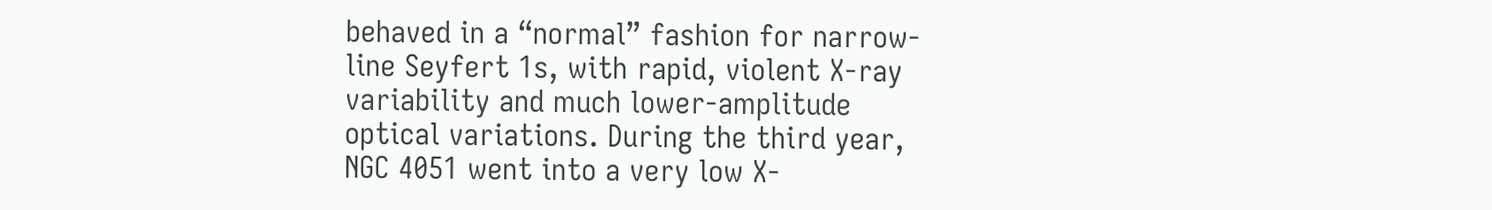behaved in a “normal” fashion for narrow-line Seyfert 1s, with rapid, violent X-ray variability and much lower-amplitude optical variations. During the third year, NGC 4051 went into a very low X-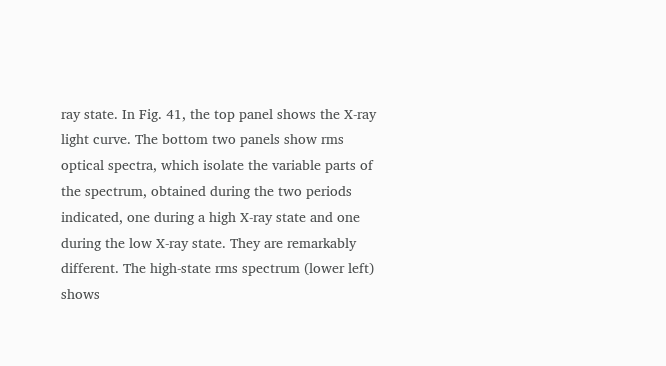ray state. In Fig. 41, the top panel shows the X-ray light curve. The bottom two panels show rms optical spectra, which isolate the variable parts of the spectrum, obtained during the two periods indicated, one during a high X-ray state and one during the low X-ray state. They are remarkably different. The high-state rms spectrum (lower left) shows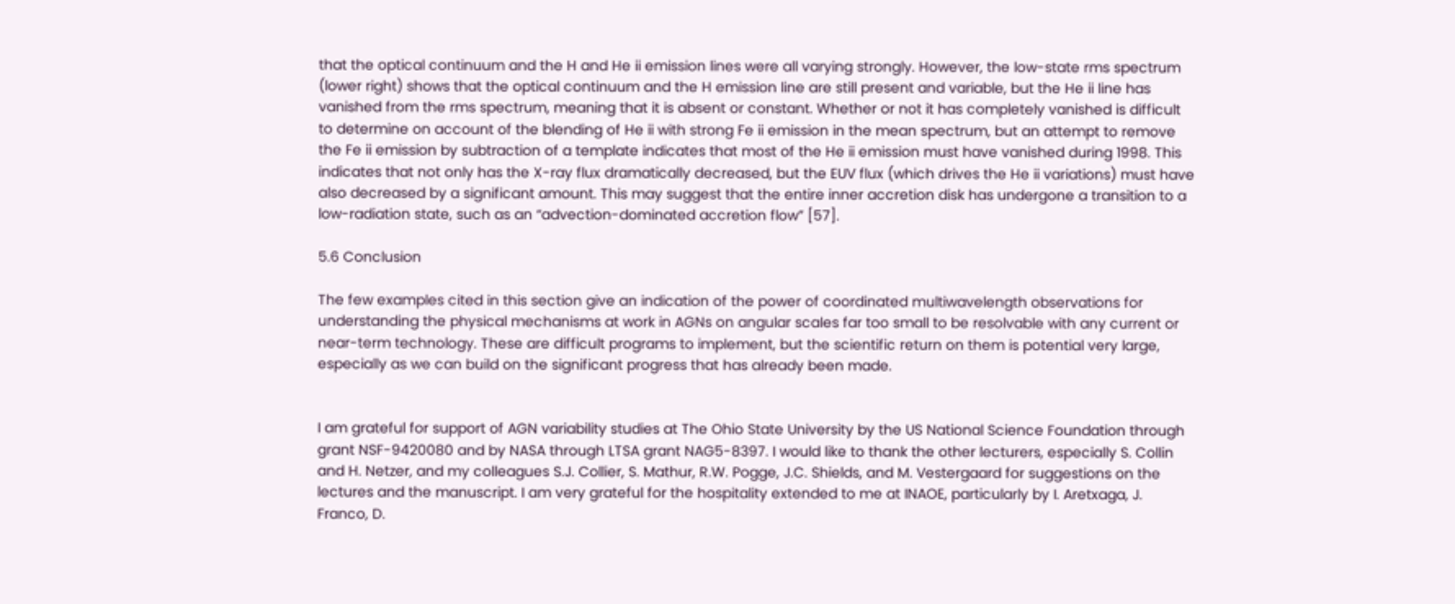that the optical continuum and the H and He ii emission lines were all varying strongly. However, the low-state rms spectrum (lower right) shows that the optical continuum and the H emission line are still present and variable, but the He ii line has vanished from the rms spectrum, meaning that it is absent or constant. Whether or not it has completely vanished is difficult to determine on account of the blending of He ii with strong Fe ii emission in the mean spectrum, but an attempt to remove the Fe ii emission by subtraction of a template indicates that most of the He ii emission must have vanished during 1998. This indicates that not only has the X-ray flux dramatically decreased, but the EUV flux (which drives the He ii variations) must have also decreased by a significant amount. This may suggest that the entire inner accretion disk has undergone a transition to a low-radiation state, such as an “advection-dominated accretion flow” [57].

5.6 Conclusion

The few examples cited in this section give an indication of the power of coordinated multiwavelength observations for understanding the physical mechanisms at work in AGNs on angular scales far too small to be resolvable with any current or near-term technology. These are difficult programs to implement, but the scientific return on them is potential very large, especially as we can build on the significant progress that has already been made.


I am grateful for support of AGN variability studies at The Ohio State University by the US National Science Foundation through grant NSF-9420080 and by NASA through LTSA grant NAG5-8397. I would like to thank the other lecturers, especially S. Collin and H. Netzer, and my colleagues S.J. Collier, S. Mathur, R.W. Pogge, J.C. Shields, and M. Vestergaard for suggestions on the lectures and the manuscript. I am very grateful for the hospitality extended to me at INAOE, particularly by I. Aretxaga, J. Franco, D.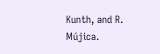Kunth, and R. Mújica.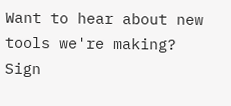Want to hear about new tools we're making? Sign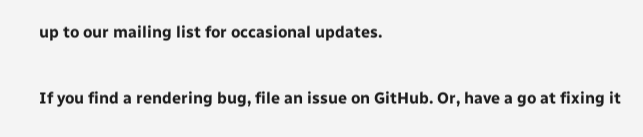up to our mailing list for occasional updates.

If you find a rendering bug, file an issue on GitHub. Or, have a go at fixing it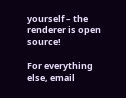yourself – the renderer is open source!

For everything else, email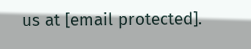us at [email protected].